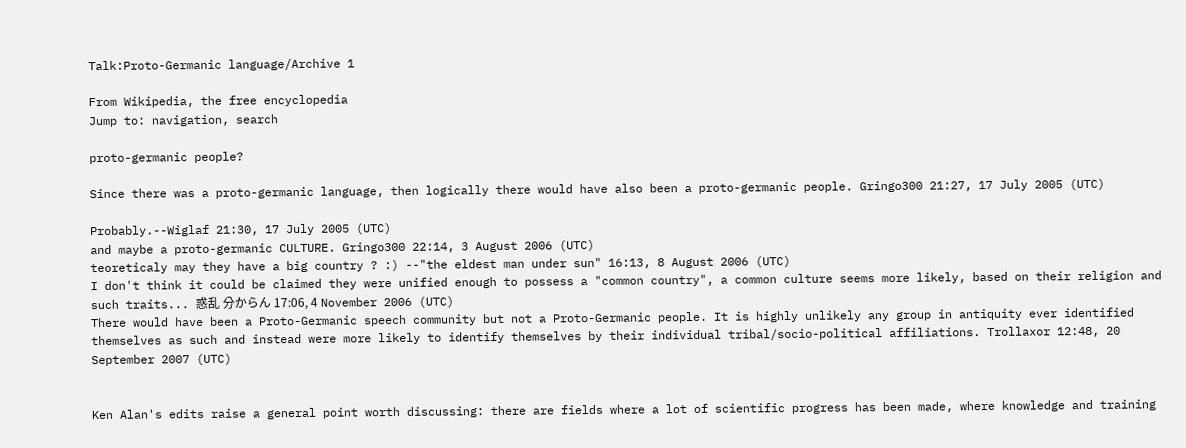Talk:Proto-Germanic language/Archive 1

From Wikipedia, the free encyclopedia
Jump to: navigation, search

proto-germanic people?

Since there was a proto-germanic language, then logically there would have also been a proto-germanic people. Gringo300 21:27, 17 July 2005 (UTC)

Probably.--Wiglaf 21:30, 17 July 2005 (UTC)
and maybe a proto-germanic CULTURE. Gringo300 22:14, 3 August 2006 (UTC)
teoreticaly may they have a big country ? :) --"the eldest man under sun" 16:13, 8 August 2006 (UTC)
I don't think it could be claimed they were unified enough to possess a "common country", a common culture seems more likely, based on their religion and such traits... 惑乱 分からん 17:06, 4 November 2006 (UTC)
There would have been a Proto-Germanic speech community but not a Proto-Germanic people. It is highly unlikely any group in antiquity ever identified themselves as such and instead were more likely to identify themselves by their individual tribal/socio-political affiliations. Trollaxor 12:48, 20 September 2007 (UTC)


Ken Alan's edits raise a general point worth discussing: there are fields where a lot of scientific progress has been made, where knowledge and training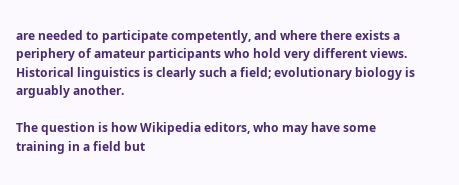are needed to participate competently, and where there exists a periphery of amateur participants who hold very different views. Historical linguistics is clearly such a field; evolutionary biology is arguably another.

The question is how Wikipedia editors, who may have some training in a field but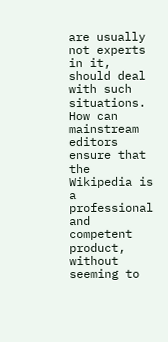are usually not experts in it, should deal with such situations. How can mainstream editors ensure that the Wikipedia is a professional and competent product, without seeming to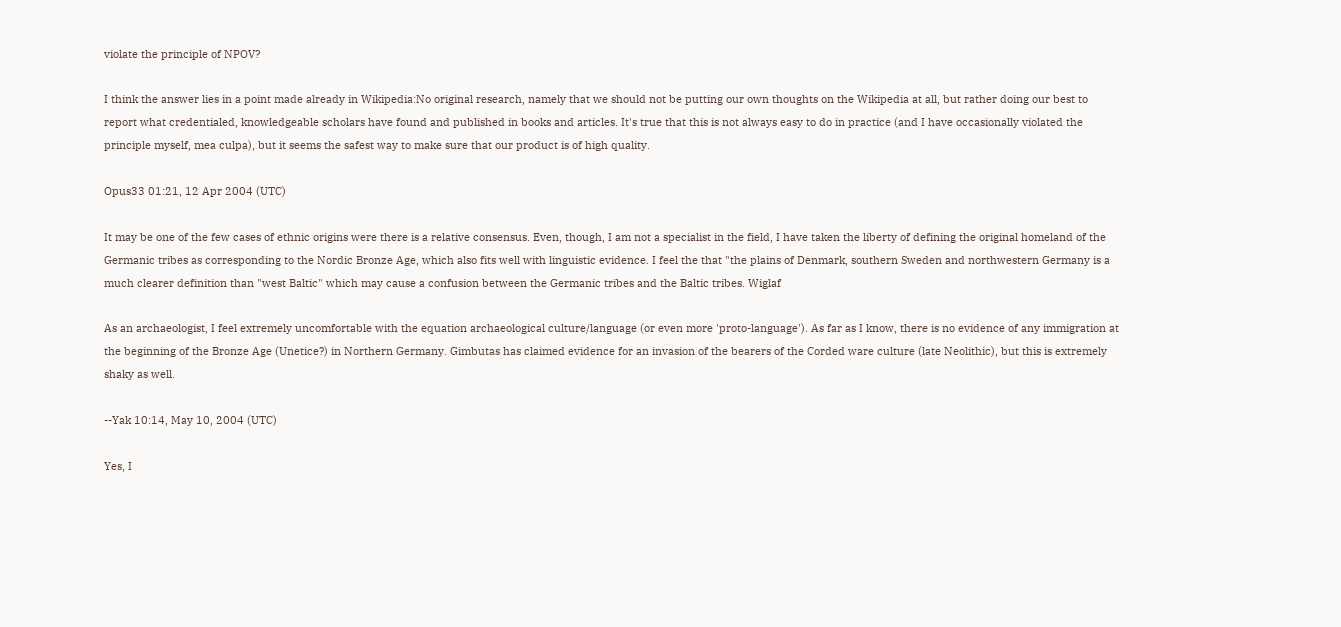violate the principle of NPOV?

I think the answer lies in a point made already in Wikipedia:No original research, namely that we should not be putting our own thoughts on the Wikipedia at all, but rather doing our best to report what credentialed, knowledgeable scholars have found and published in books and articles. It's true that this is not always easy to do in practice (and I have occasionally violated the principle myself, mea culpa), but it seems the safest way to make sure that our product is of high quality.

Opus33 01:21, 12 Apr 2004 (UTC)

It may be one of the few cases of ethnic origins were there is a relative consensus. Even, though, I am not a specialist in the field, I have taken the liberty of defining the original homeland of the Germanic tribes as corresponding to the Nordic Bronze Age, which also fits well with linguistic evidence. I feel the that "the plains of Denmark, southern Sweden and northwestern Germany is a much clearer definition than "west Baltic" which may cause a confusion between the Germanic tribes and the Baltic tribes. Wiglaf

As an archaeologist, I feel extremely uncomfortable with the equation archaeological culture/language (or even more 'proto-language'). As far as I know, there is no evidence of any immigration at the beginning of the Bronze Age (Unetice?) in Northern Germany. Gimbutas has claimed evidence for an invasion of the bearers of the Corded ware culture (late Neolithic), but this is extremely shaky as well.

--Yak 10:14, May 10, 2004 (UTC)

Yes, I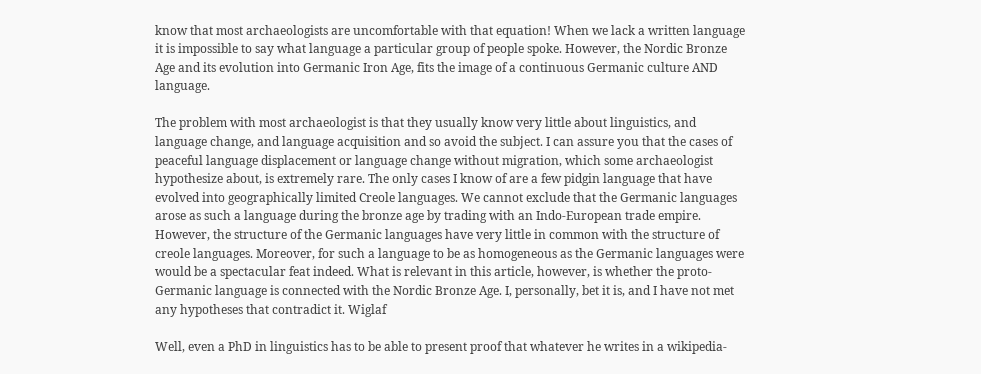know that most archaeologists are uncomfortable with that equation! When we lack a written language it is impossible to say what language a particular group of people spoke. However, the Nordic Bronze Age and its evolution into Germanic Iron Age, fits the image of a continuous Germanic culture AND language.

The problem with most archaeologist is that they usually know very little about linguistics, and language change, and language acquisition and so avoid the subject. I can assure you that the cases of peaceful language displacement or language change without migration, which some archaeologist hypothesize about, is extremely rare. The only cases I know of are a few pidgin language that have evolved into geographically limited Creole languages. We cannot exclude that the Germanic languages arose as such a language during the bronze age by trading with an Indo-European trade empire. However, the structure of the Germanic languages have very little in common with the structure of creole languages. Moreover, for such a language to be as homogeneous as the Germanic languages were would be a spectacular feat indeed. What is relevant in this article, however, is whether the proto-Germanic language is connected with the Nordic Bronze Age. I, personally, bet it is, and I have not met any hypotheses that contradict it. Wiglaf

Well, even a PhD in linguistics has to be able to present proof that whatever he writes in a wikipedia-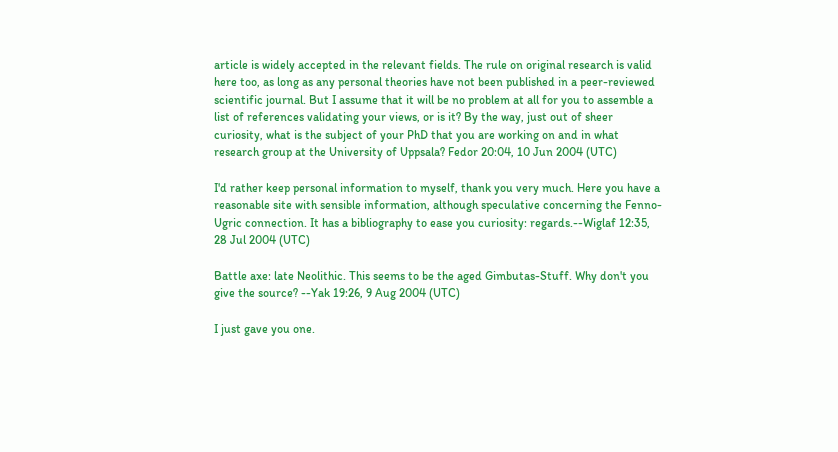article is widely accepted in the relevant fields. The rule on original research is valid here too, as long as any personal theories have not been published in a peer-reviewed scientific journal. But I assume that it will be no problem at all for you to assemble a list of references validating your views, or is it? By the way, just out of sheer curiosity, what is the subject of your PhD that you are working on and in what research group at the University of Uppsala? Fedor 20:04, 10 Jun 2004 (UTC)

I'd rather keep personal information to myself, thank you very much. Here you have a reasonable site with sensible information, although speculative concerning the Fenno-Ugric connection. It has a bibliography to ease you curiosity: regards.--Wiglaf 12:35, 28 Jul 2004 (UTC)

Battle axe: late Neolithic. This seems to be the aged Gimbutas-Stuff. Why don't you give the source? --Yak 19:26, 9 Aug 2004 (UTC)

I just gave you one.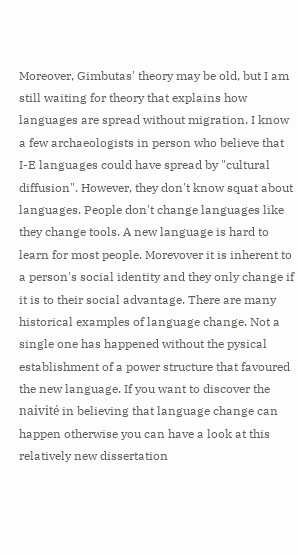Moreover, Gimbutas' theory may be old, but I am still waiting for theory that explains how languages are spread without migration. I know a few archaeologists in person who believe that I-E languages could have spread by "cultural diffusion". However, they don't know squat about languages. People don't change languages like they change tools. A new language is hard to learn for most people. Morevover it is inherent to a person's social identity and they only change if it is to their social advantage. There are many historical examples of language change. Not a single one has happened without the pysical establishment of a power structure that favoured the new language. If you want to discover the naivité in believing that language change can happen otherwise you can have a look at this relatively new dissertation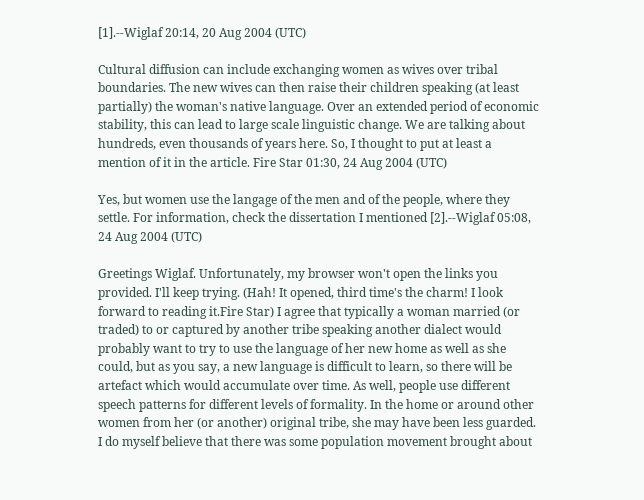[1].--Wiglaf 20:14, 20 Aug 2004 (UTC)

Cultural diffusion can include exchanging women as wives over tribal boundaries. The new wives can then raise their children speaking (at least partially) the woman's native language. Over an extended period of economic stability, this can lead to large scale linguistic change. We are talking about hundreds, even thousands of years here. So, I thought to put at least a mention of it in the article. Fire Star 01:30, 24 Aug 2004 (UTC)

Yes, but women use the langage of the men and of the people, where they settle. For information, check the dissertation I mentioned [2].--Wiglaf 05:08, 24 Aug 2004 (UTC)

Greetings Wiglaf. Unfortunately, my browser won't open the links you provided. I'll keep trying. (Hah! It opened, third time's the charm! I look forward to reading it.Fire Star) I agree that typically a woman married (or traded) to or captured by another tribe speaking another dialect would probably want to try to use the language of her new home as well as she could, but as you say, a new language is difficult to learn, so there will be artefact which would accumulate over time. As well, people use different speech patterns for different levels of formality. In the home or around other women from her (or another) original tribe, she may have been less guarded. I do myself believe that there was some population movement brought about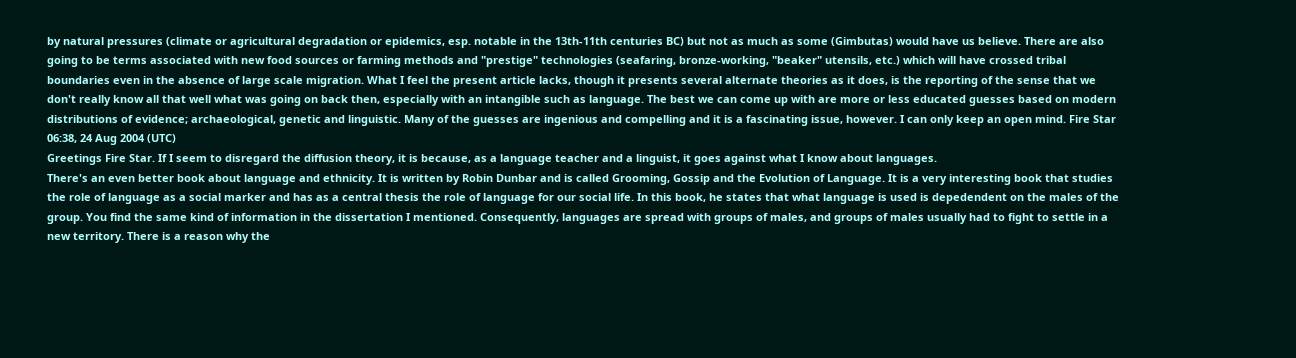by natural pressures (climate or agricultural degradation or epidemics, esp. notable in the 13th-11th centuries BC) but not as much as some (Gimbutas) would have us believe. There are also going to be terms associated with new food sources or farming methods and "prestige" technologies (seafaring, bronze-working, "beaker" utensils, etc.) which will have crossed tribal boundaries even in the absence of large scale migration. What I feel the present article lacks, though it presents several alternate theories as it does, is the reporting of the sense that we don't really know all that well what was going on back then, especially with an intangible such as language. The best we can come up with are more or less educated guesses based on modern distributions of evidence; archaeological, genetic and linguistic. Many of the guesses are ingenious and compelling and it is a fascinating issue, however. I can only keep an open mind. Fire Star 06:38, 24 Aug 2004 (UTC)
Greetings Fire Star. If I seem to disregard the diffusion theory, it is because, as a language teacher and a linguist, it goes against what I know about languages.
There's an even better book about language and ethnicity. It is written by Robin Dunbar and is called Grooming, Gossip and the Evolution of Language. It is a very interesting book that studies the role of language as a social marker and has as a central thesis the role of language for our social life. In this book, he states that what language is used is depedendent on the males of the group. You find the same kind of information in the dissertation I mentioned. Consequently, languages are spread with groups of males, and groups of males usually had to fight to settle in a new territory. There is a reason why the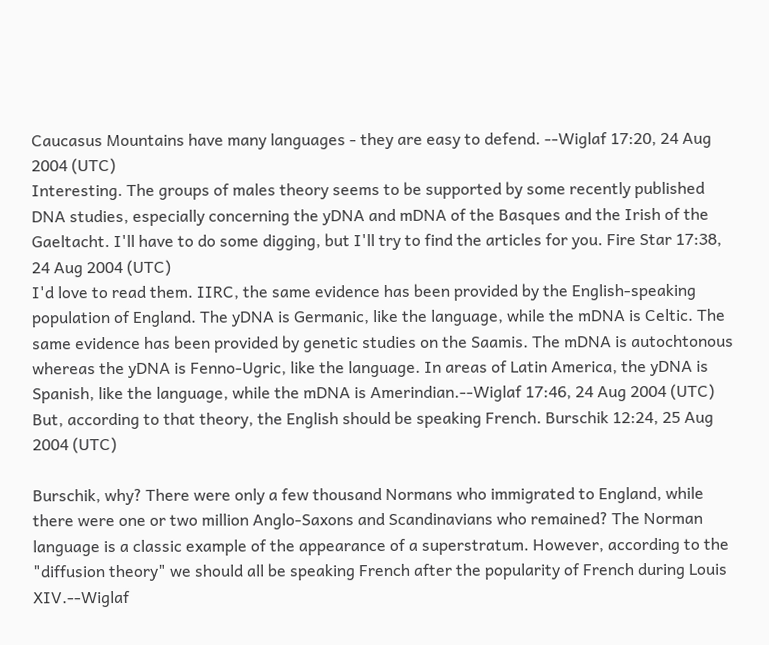Caucasus Mountains have many languages - they are easy to defend. --Wiglaf 17:20, 24 Aug 2004 (UTC)
Interesting. The groups of males theory seems to be supported by some recently published DNA studies, especially concerning the yDNA and mDNA of the Basques and the Irish of the Gaeltacht. I'll have to do some digging, but I'll try to find the articles for you. Fire Star 17:38, 24 Aug 2004 (UTC)
I'd love to read them. IIRC, the same evidence has been provided by the English-speaking population of England. The yDNA is Germanic, like the language, while the mDNA is Celtic. The same evidence has been provided by genetic studies on the Saamis. The mDNA is autochtonous whereas the yDNA is Fenno-Ugric, like the language. In areas of Latin America, the yDNA is Spanish, like the language, while the mDNA is Amerindian.--Wiglaf 17:46, 24 Aug 2004 (UTC)
But, according to that theory, the English should be speaking French. Burschik 12:24, 25 Aug 2004 (UTC)

Burschik, why? There were only a few thousand Normans who immigrated to England, while there were one or two million Anglo-Saxons and Scandinavians who remained? The Norman language is a classic example of the appearance of a superstratum. However, according to the "diffusion theory" we should all be speaking French after the popularity of French during Louis XIV.--Wiglaf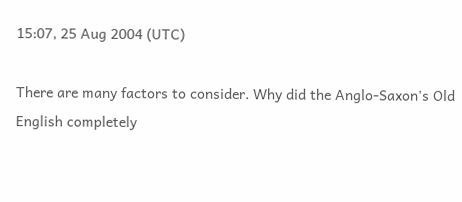15:07, 25 Aug 2004 (UTC)

There are many factors to consider. Why did the Anglo-Saxon's Old English completely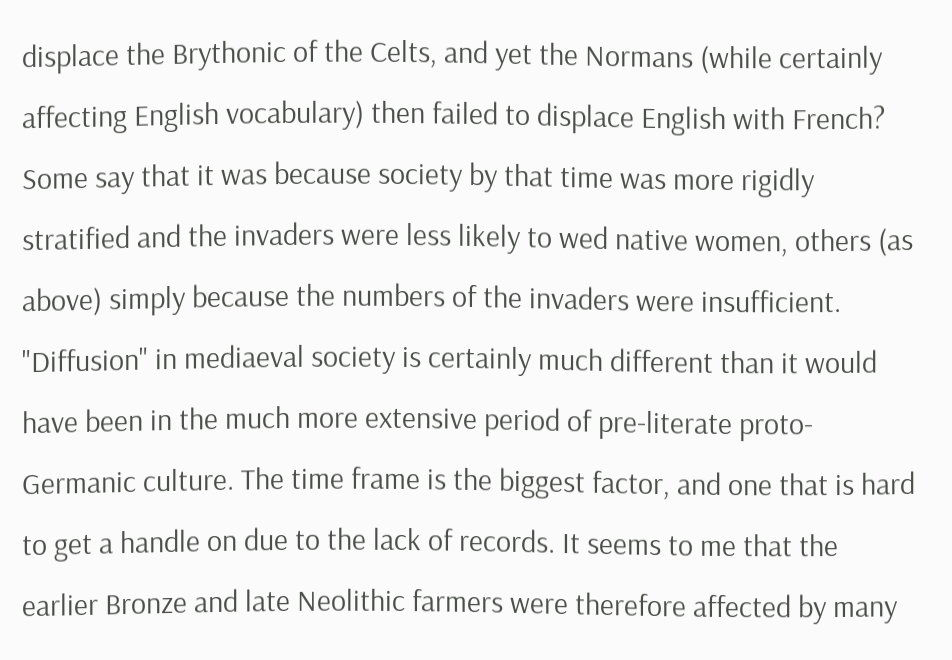displace the Brythonic of the Celts, and yet the Normans (while certainly affecting English vocabulary) then failed to displace English with French? Some say that it was because society by that time was more rigidly stratified and the invaders were less likely to wed native women, others (as above) simply because the numbers of the invaders were insufficient. "Diffusion" in mediaeval society is certainly much different than it would have been in the much more extensive period of pre-literate proto-Germanic culture. The time frame is the biggest factor, and one that is hard to get a handle on due to the lack of records. It seems to me that the earlier Bronze and late Neolithic farmers were therefore affected by many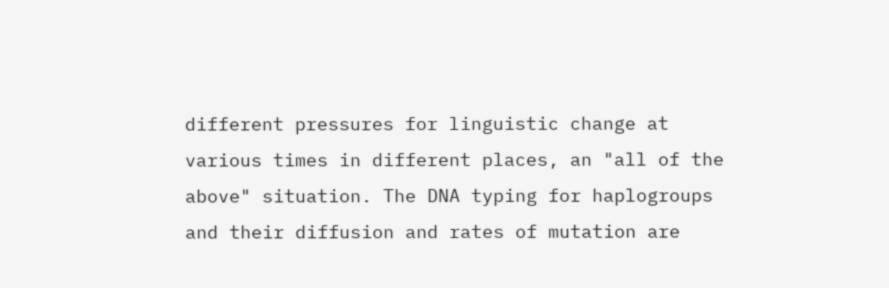different pressures for linguistic change at various times in different places, an "all of the above" situation. The DNA typing for haplogroups and their diffusion and rates of mutation are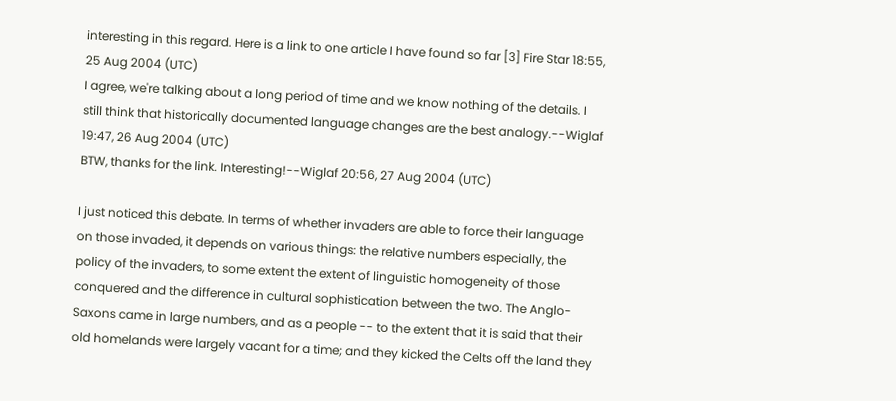interesting in this regard. Here is a link to one article I have found so far [3] Fire Star 18:55, 25 Aug 2004 (UTC)
I agree, we're talking about a long period of time and we know nothing of the details. I still think that historically documented language changes are the best analogy.--Wiglaf 19:47, 26 Aug 2004 (UTC)
BTW, thanks for the link. Interesting!--Wiglaf 20:56, 27 Aug 2004 (UTC)

I just noticed this debate. In terms of whether invaders are able to force their language on those invaded, it depends on various things: the relative numbers especially, the policy of the invaders, to some extent the extent of linguistic homogeneity of those conquered and the difference in cultural sophistication between the two. The Anglo-Saxons came in large numbers, and as a people -- to the extent that it is said that their old homelands were largely vacant for a time; and they kicked the Celts off the land they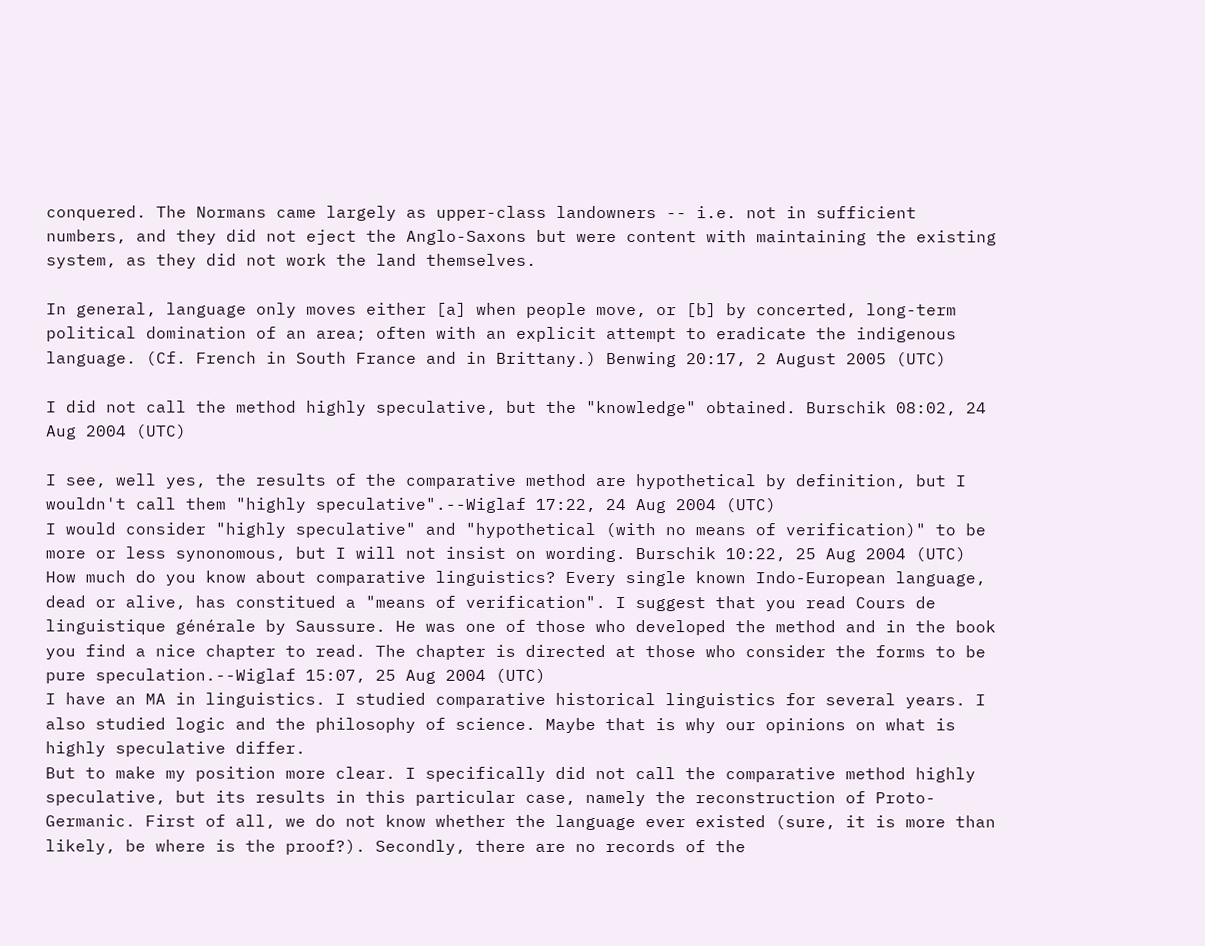conquered. The Normans came largely as upper-class landowners -- i.e. not in sufficient numbers, and they did not eject the Anglo-Saxons but were content with maintaining the existing system, as they did not work the land themselves.

In general, language only moves either [a] when people move, or [b] by concerted, long-term political domination of an area; often with an explicit attempt to eradicate the indigenous language. (Cf. French in South France and in Brittany.) Benwing 20:17, 2 August 2005 (UTC)

I did not call the method highly speculative, but the "knowledge" obtained. Burschik 08:02, 24 Aug 2004 (UTC)

I see, well yes, the results of the comparative method are hypothetical by definition, but I wouldn't call them "highly speculative".--Wiglaf 17:22, 24 Aug 2004 (UTC)
I would consider "highly speculative" and "hypothetical (with no means of verification)" to be more or less synonomous, but I will not insist on wording. Burschik 10:22, 25 Aug 2004 (UTC)
How much do you know about comparative linguistics? Every single known Indo-European language, dead or alive, has constitued a "means of verification". I suggest that you read Cours de linguistique générale by Saussure. He was one of those who developed the method and in the book you find a nice chapter to read. The chapter is directed at those who consider the forms to be pure speculation.--Wiglaf 15:07, 25 Aug 2004 (UTC)
I have an MA in linguistics. I studied comparative historical linguistics for several years. I also studied logic and the philosophy of science. Maybe that is why our opinions on what is highly speculative differ.
But to make my position more clear. I specifically did not call the comparative method highly speculative, but its results in this particular case, namely the reconstruction of Proto-Germanic. First of all, we do not know whether the language ever existed (sure, it is more than likely, be where is the proof?). Secondly, there are no records of the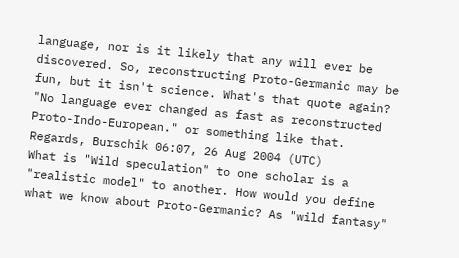language, nor is it likely that any will ever be discovered. So, reconstructing Proto-Germanic may be fun, but it isn't science. What's that quote again? "No language ever changed as fast as reconstructed Proto-Indo-European." or something like that. Regards, Burschik 06:07, 26 Aug 2004 (UTC)
What is "Wild speculation" to one scholar is a "realistic model" to another. How would you define what we know about Proto-Germanic? As "wild fantasy"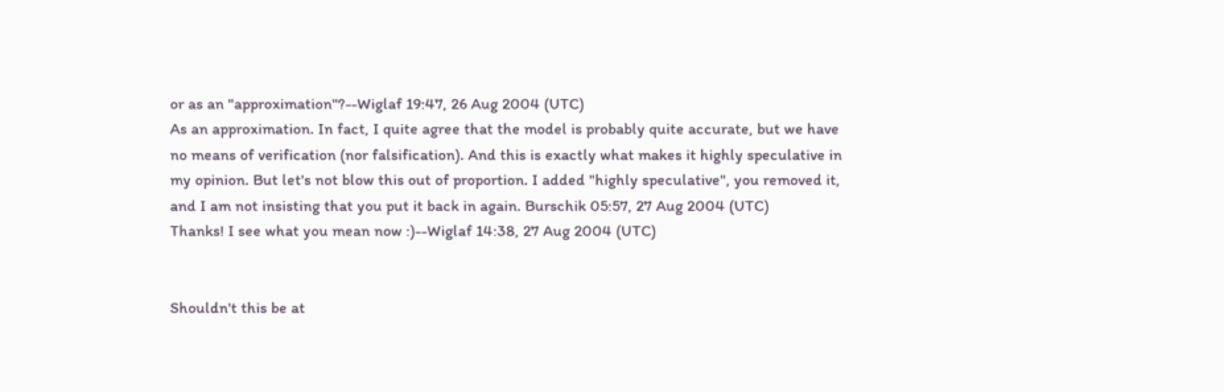or as an "approximation"?--Wiglaf 19:47, 26 Aug 2004 (UTC)
As an approximation. In fact, I quite agree that the model is probably quite accurate, but we have no means of verification (nor falsification). And this is exactly what makes it highly speculative in my opinion. But let's not blow this out of proportion. I added "highly speculative", you removed it, and I am not insisting that you put it back in again. Burschik 05:57, 27 Aug 2004 (UTC)
Thanks! I see what you mean now :)--Wiglaf 14:38, 27 Aug 2004 (UTC)


Shouldn't this be at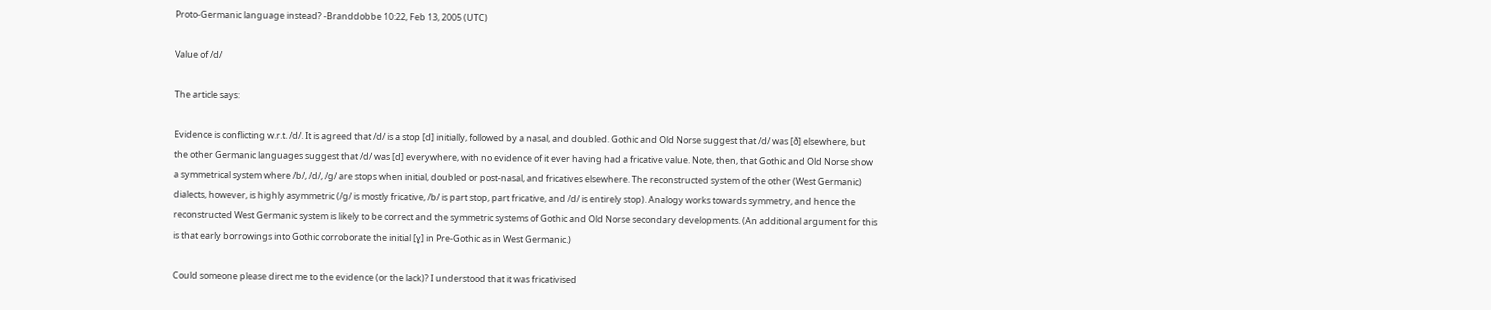Proto-Germanic language instead? -Branddobbe 10:22, Feb 13, 2005 (UTC)

Value of /d/

The article says:

Evidence is conflicting w.r.t. /d/. It is agreed that /d/ is a stop [d] initially, followed by a nasal, and doubled. Gothic and Old Norse suggest that /d/ was [ð] elsewhere, but the other Germanic languages suggest that /d/ was [d] everywhere, with no evidence of it ever having had a fricative value. Note, then, that Gothic and Old Norse show a symmetrical system where /b/, /d/, /g/ are stops when initial, doubled or post-nasal, and fricatives elsewhere. The reconstructed system of the other (West Germanic) dialects, however, is highly asymmetric (/g/ is mostly fricative, /b/ is part stop, part fricative, and /d/ is entirely stop). Analogy works towards symmetry, and hence the reconstructed West Germanic system is likely to be correct and the symmetric systems of Gothic and Old Norse secondary developments. (An additional argument for this is that early borrowings into Gothic corroborate the initial [ɣ] in Pre-Gothic as in West Germanic.)

Could someone please direct me to the evidence (or the lack)? I understood that it was fricativised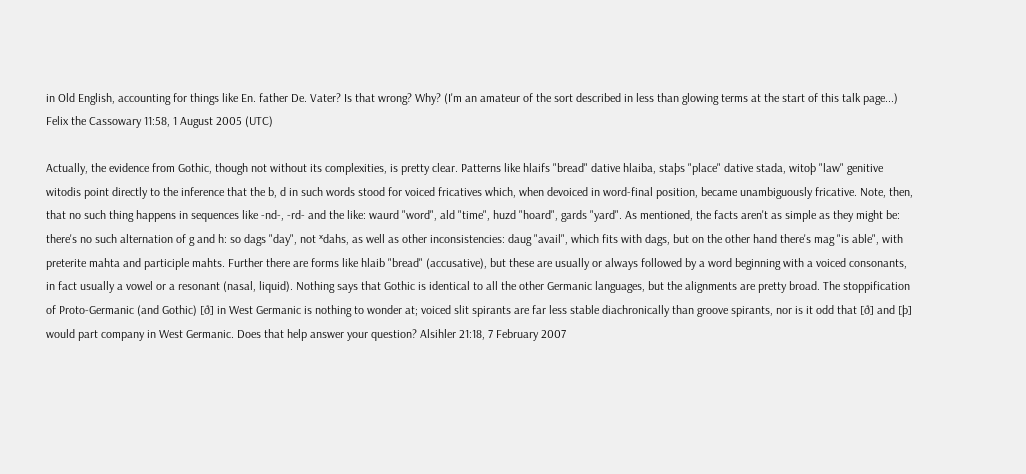in Old English, accounting for things like En. father De. Vater? Is that wrong? Why? (I'm an amateur of the sort described in less than glowing terms at the start of this talk page...) Felix the Cassowary 11:58, 1 August 2005 (UTC)

Actually, the evidence from Gothic, though not without its complexities, is pretty clear. Patterns like hlaifs "bread" dative hlaiba, staþs "place" dative stada, witoþ "law" genitive witodis point directly to the inference that the b, d in such words stood for voiced fricatives which, when devoiced in word-final position, became unambiguously fricative. Note, then, that no such thing happens in sequences like -nd-, -rd- and the like: waurd "word", ald "time", huzd "hoard", gards "yard". As mentioned, the facts aren't as simple as they might be: there's no such alternation of g and h: so dags "day", not ˣdahs, as well as other inconsistencies: daug "avail", which fits with dags, but on the other hand there's mag "is able", with preterite mahta and participle mahts. Further there are forms like hlaib "bread" (accusative), but these are usually or always followed by a word beginning with a voiced consonants, in fact usually a vowel or a resonant (nasal, liquid). Nothing says that Gothic is identical to all the other Germanic languages, but the alignments are pretty broad. The stoppification of Proto-Germanic (and Gothic) [ð] in West Germanic is nothing to wonder at; voiced slit spirants are far less stable diachronically than groove spirants, nor is it odd that [ð] and [þ] would part company in West Germanic. Does that help answer your question? Alsihler 21:18, 7 February 2007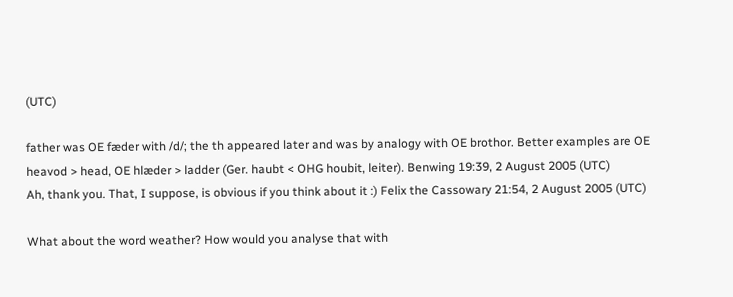(UTC)

father was OE fæder with /d/; the th appeared later and was by analogy with OE brothor. Better examples are OE heavod > head, OE hlæder > ladder (Ger. haubt < OHG houbit, leiter). Benwing 19:39, 2 August 2005 (UTC)
Ah, thank you. That, I suppose, is obvious if you think about it :) Felix the Cassowary 21:54, 2 August 2005 (UTC)

What about the word weather? How would you analyse that with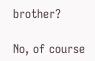brother?

No, of course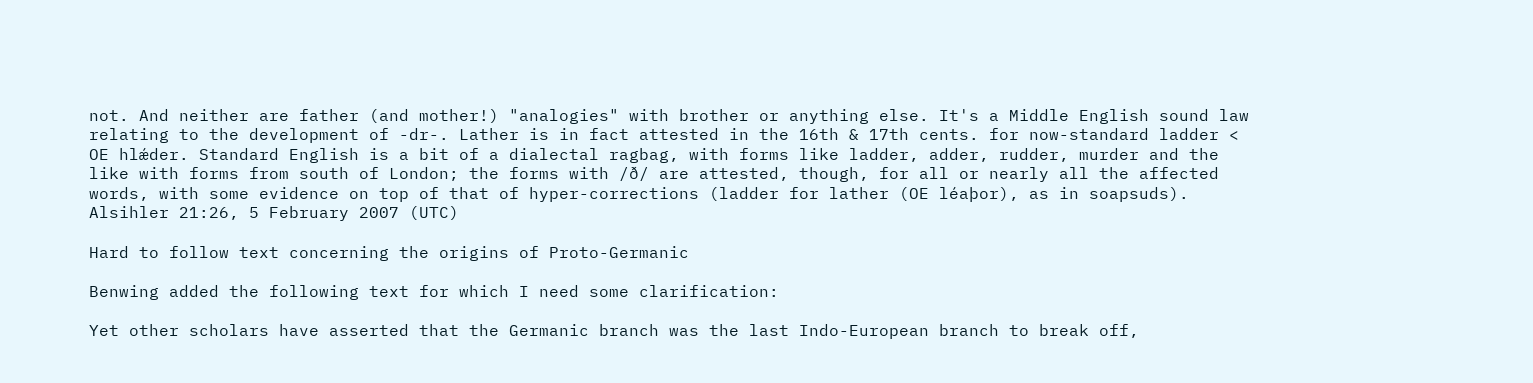not. And neither are father (and mother!) "analogies" with brother or anything else. It's a Middle English sound law relating to the development of -dr-. Lather is in fact attested in the 16th & 17th cents. for now-standard ladder < OE hlǽder. Standard English is a bit of a dialectal ragbag, with forms like ladder, adder, rudder, murder and the like with forms from south of London; the forms with /ð/ are attested, though, for all or nearly all the affected words, with some evidence on top of that of hyper-corrections (ladder for lather (OE léaþor), as in soapsuds). Alsihler 21:26, 5 February 2007 (UTC)

Hard to follow text concerning the origins of Proto-Germanic

Benwing added the following text for which I need some clarification:

Yet other scholars have asserted that the Germanic branch was the last Indo-European branch to break off,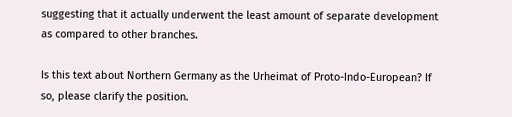suggesting that it actually underwent the least amount of separate development as compared to other branches.

Is this text about Northern Germany as the Urheimat of Proto-Indo-European? If so, please clarify the position.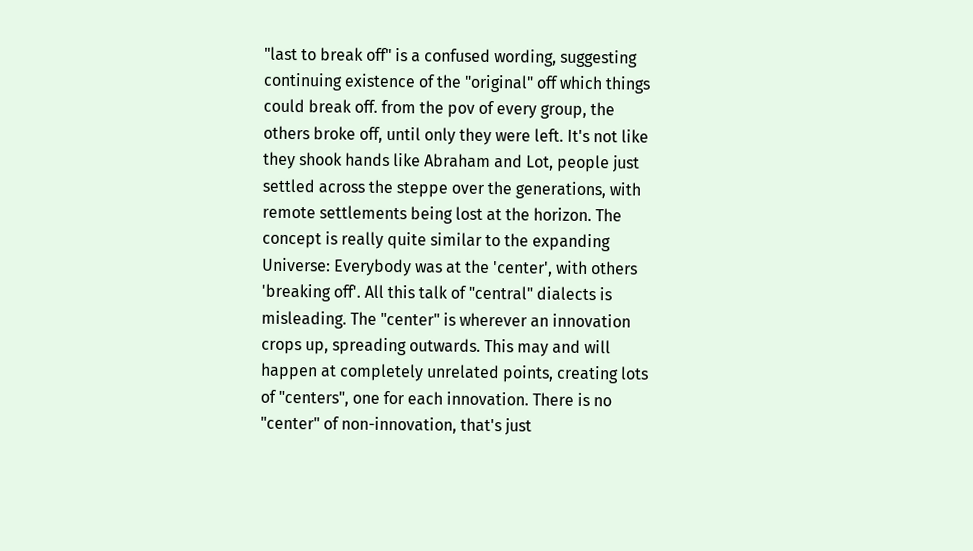"last to break off" is a confused wording, suggesting continuing existence of the "original" off which things could break off. from the pov of every group, the others broke off, until only they were left. It's not like they shook hands like Abraham and Lot, people just settled across the steppe over the generations, with remote settlements being lost at the horizon. The concept is really quite similar to the expanding Universe: Everybody was at the 'center', with others 'breaking off'. All this talk of "central" dialects is misleading. The "center" is wherever an innovation crops up, spreading outwards. This may and will happen at completely unrelated points, creating lots of "centers", one for each innovation. There is no "center" of non-innovation, that's just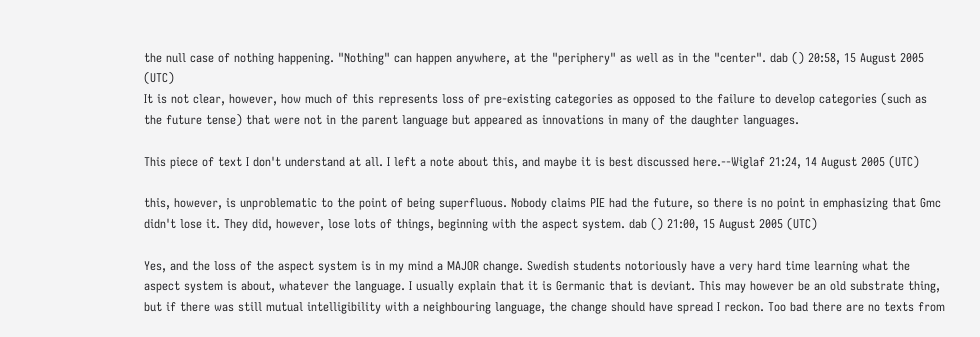the null case of nothing happening. "Nothing" can happen anywhere, at the "periphery" as well as in the "center". dab () 20:58, 15 August 2005 (UTC)
It is not clear, however, how much of this represents loss of pre-existing categories as opposed to the failure to develop categories (such as the future tense) that were not in the parent language but appeared as innovations in many of the daughter languages.

This piece of text I don't understand at all. I left a note about this, and maybe it is best discussed here.--Wiglaf 21:24, 14 August 2005 (UTC)

this, however, is unproblematic to the point of being superfluous. Nobody claims PIE had the future, so there is no point in emphasizing that Gmc didn't lose it. They did, however, lose lots of things, beginning with the aspect system. dab () 21:00, 15 August 2005 (UTC)

Yes, and the loss of the aspect system is in my mind a MAJOR change. Swedish students notoriously have a very hard time learning what the aspect system is about, whatever the language. I usually explain that it is Germanic that is deviant. This may however be an old substrate thing, but if there was still mutual intelligibility with a neighbouring language, the change should have spread I reckon. Too bad there are no texts from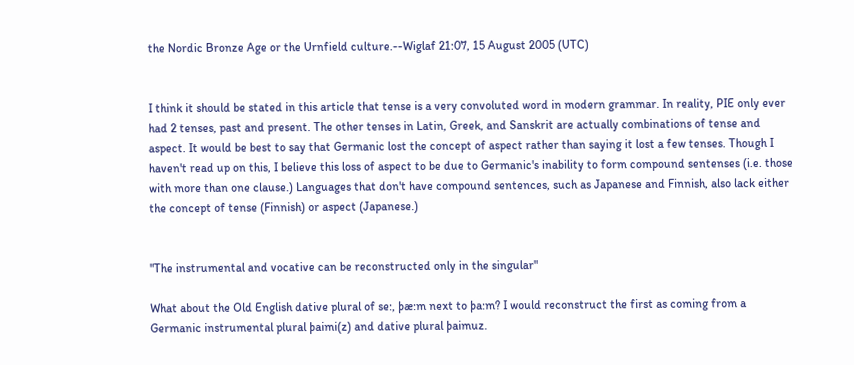the Nordic Bronze Age or the Urnfield culture.--Wiglaf 21:07, 15 August 2005 (UTC)


I think it should be stated in this article that tense is a very convoluted word in modern grammar. In reality, PIE only ever had 2 tenses, past and present. The other tenses in Latin, Greek, and Sanskrit are actually combinations of tense and aspect. It would be best to say that Germanic lost the concept of aspect rather than saying it lost a few tenses. Though I haven't read up on this, I believe this loss of aspect to be due to Germanic's inability to form compound sentenses (i.e. those with more than one clause.) Languages that don't have compound sentences, such as Japanese and Finnish, also lack either the concept of tense (Finnish) or aspect (Japanese.)


"The instrumental and vocative can be reconstructed only in the singular"

What about the Old English dative plural of se:, þæ:m next to þa:m? I would reconstruct the first as coming from a Germanic instrumental plural þaimi(z) and dative plural þaimuz.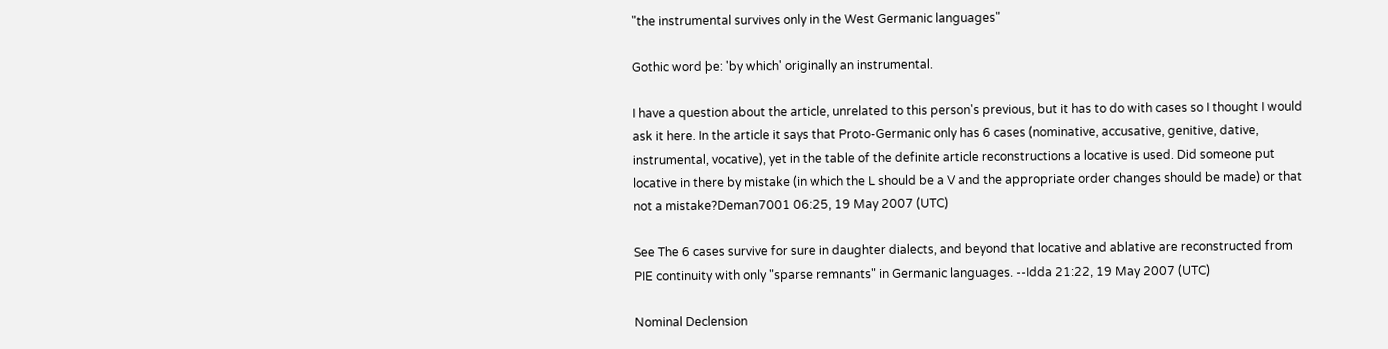"the instrumental survives only in the West Germanic languages"

Gothic word þe: 'by which' originally an instrumental.

I have a question about the article, unrelated to this person's previous, but it has to do with cases so I thought I would ask it here. In the article it says that Proto-Germanic only has 6 cases (nominative, accusative, genitive, dative, instrumental, vocative), yet in the table of the definite article reconstructions a locative is used. Did someone put locative in there by mistake (in which the L should be a V and the appropriate order changes should be made) or that not a mistake?Deman7001 06:25, 19 May 2007 (UTC)

See The 6 cases survive for sure in daughter dialects, and beyond that locative and ablative are reconstructed from PIE continuity with only "sparse remnants" in Germanic languages. --Idda 21:22, 19 May 2007 (UTC)

Nominal Declension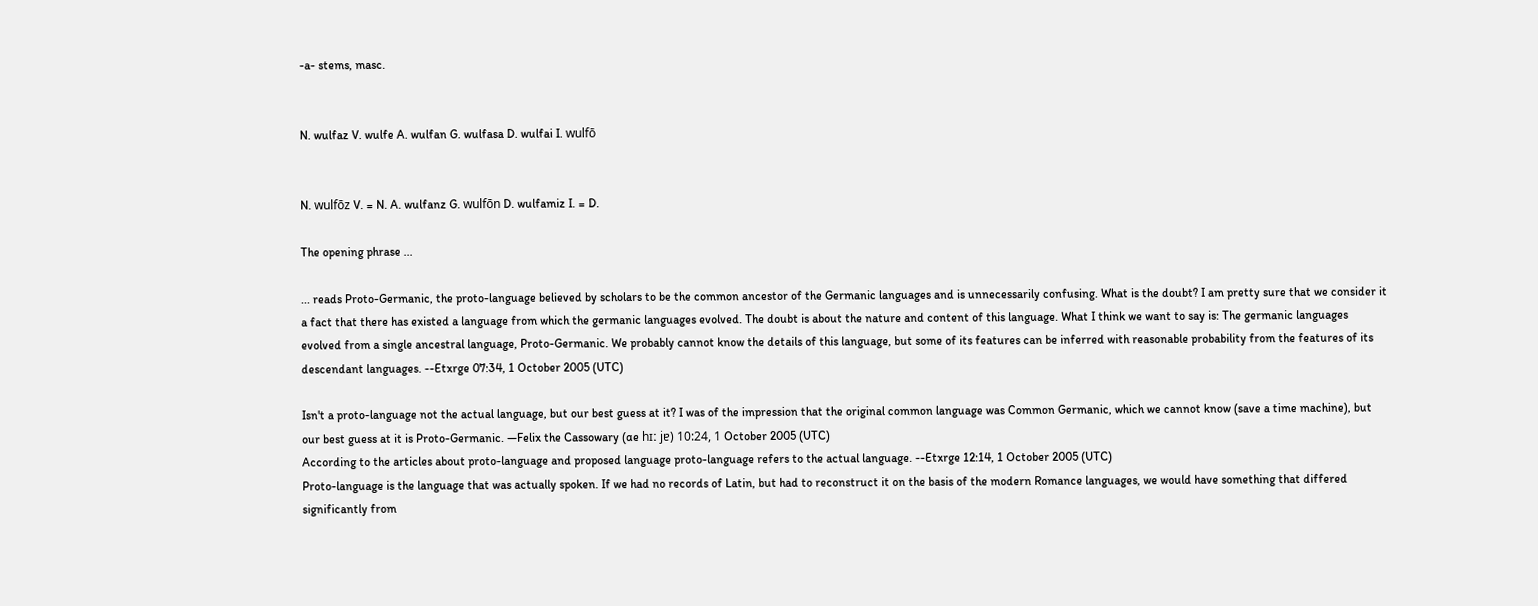-a- stems, masc.


N. wulfaz V. wulfe A. wulfan G. wulfasa D. wulfai I. wulfō


N. wulfōz V. = N. A. wulfanz G. wulfōn D. wulfamiz I. = D.

The opening phrase ...

... reads Proto-Germanic, the proto-language believed by scholars to be the common ancestor of the Germanic languages and is unnecessarily confusing. What is the doubt? I am pretty sure that we consider it a fact that there has existed a language from which the germanic languages evolved. The doubt is about the nature and content of this language. What I think we want to say is: The germanic languages evolved from a single ancestral language, Proto-Germanic. We probably cannot know the details of this language, but some of its features can be inferred with reasonable probability from the features of its descendant languages. --Etxrge 07:34, 1 October 2005 (UTC)

Isn't a proto-language not the actual language, but our best guess at it? I was of the impression that the original common language was Common Germanic, which we cannot know (save a time machine), but our best guess at it is Proto-Germanic. —Felix the Cassowary (ɑe hɪː jɐ) 10:24, 1 October 2005 (UTC)
According to the articles about proto-language and proposed language proto-language refers to the actual language. --Etxrge 12:14, 1 October 2005 (UTC)
Proto-language is the language that was actually spoken. If we had no records of Latin, but had to reconstruct it on the basis of the modern Romance languages, we would have something that differed significantly from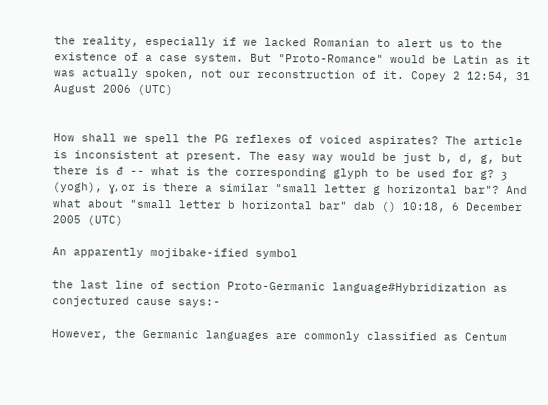the reality, especially if we lacked Romanian to alert us to the existence of a case system. But "Proto-Romance" would be Latin as it was actually spoken, not our reconstruction of it. Copey 2 12:54, 31 August 2006 (UTC)


How shall we spell the PG reflexes of voiced aspirates? The article is inconsistent at present. The easy way would be just b, d, g, but there is đ -- what is the corresponding glyph to be used for g? ȝ (yogh), ɣ, or is there a similar "small letter g horizontal bar"? And what about "small letter b horizontal bar" dab () 10:18, 6 December 2005 (UTC)

An apparently mojibake-ified symbol

the last line of section Proto-Germanic language#Hybridization as conjectured cause says:-

However, the Germanic languages are commonly classified as Centum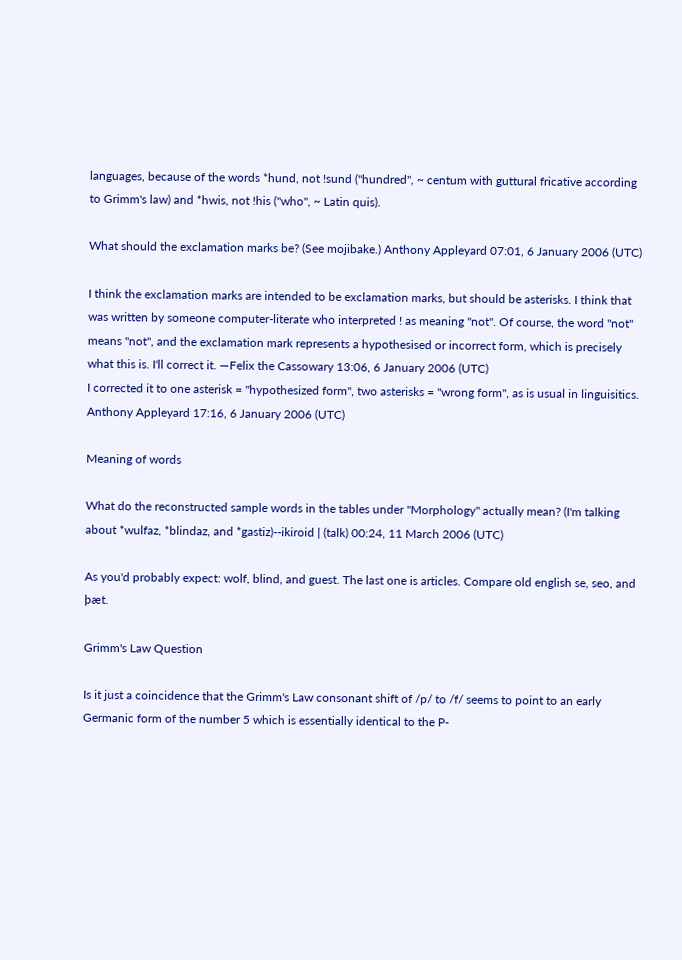languages, because of the words *hund, not !sund ("hundred", ~ centum with guttural fricative according to Grimm's law) and *hwis, not !his ("who", ~ Latin quis).

What should the exclamation marks be? (See mojibake.) Anthony Appleyard 07:01, 6 January 2006 (UTC)

I think the exclamation marks are intended to be exclamation marks, but should be asterisks. I think that was written by someone computer-literate who interpreted ! as meaning "not". Of course, the word "not" means "not", and the exclamation mark represents a hypothesised or incorrect form, which is precisely what this is. I'll correct it. —Felix the Cassowary 13:06, 6 January 2006 (UTC)
I corrected it to one asterisk = "hypothesized form", two asterisks = "wrong form", as is usual in linguisitics. Anthony Appleyard 17:16, 6 January 2006 (UTC)

Meaning of words

What do the reconstructed sample words in the tables under "Morphology" actually mean? (I'm talking about *wulfaz, *blindaz, and *gastiz)--ikiroid | (talk) 00:24, 11 March 2006 (UTC)

As you'd probably expect: wolf, blind, and guest. The last one is articles. Compare old english se, seo, and þæt.

Grimm's Law Question

Is it just a coincidence that the Grimm's Law consonant shift of /p/ to /f/ seems to point to an early Germanic form of the number 5 which is essentially identical to the P-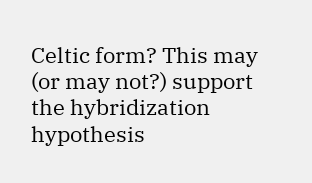Celtic form? This may (or may not?) support the hybridization hypothesis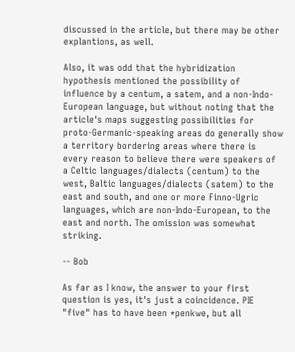discussed in the article, but there may be other explantions, as well.

Also, it was odd that the hybridization hypothesis mentioned the possibility of influence by a centum, a satem, and a non-Indo-European language, but without noting that the article's maps suggesting possibilities for proto-Germanic-speaking areas do generally show a territory bordering areas where there is every reason to believe there were speakers of a Celtic languages/dialects (centum) to the west, Baltic languages/dialects (satem) to the east and south, and one or more Finno-Ugric languages, which are non-Indo-European, to the east and north. The omission was somewhat striking.

-- Bob

As far as I know, the answer to your first question is yes, it's just a coincidence. PIE "five" has to have been *penkwe, but all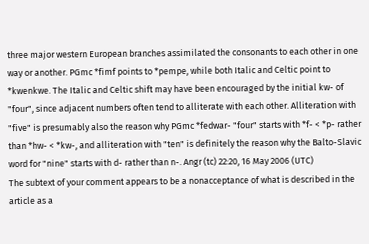three major western European branches assimilated the consonants to each other in one way or another. PGmc *fimf points to *pempe, while both Italic and Celtic point to *kwenkwe. The Italic and Celtic shift may have been encouraged by the initial kw- of "four", since adjacent numbers often tend to alliterate with each other. Alliteration with "five" is presumably also the reason why PGmc *fedwar- "four" starts with *f- < *p- rather than *hw- < *kw-, and alliteration with "ten" is definitely the reason why the Balto-Slavic word for "nine" starts with d- rather than n-. Angr (tc) 22:20, 16 May 2006 (UTC)
The subtext of your comment appears to be a nonacceptance of what is described in the article as a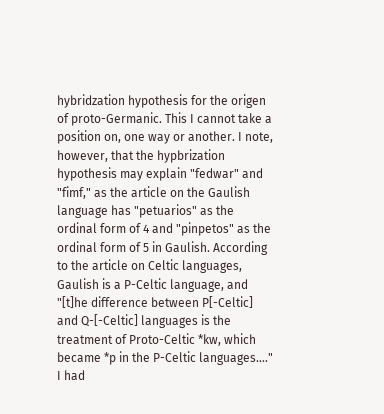hybridzation hypothesis for the origen of proto-Germanic. This I cannot take a position on, one way or another. I note, however, that the hypbrization hypothesis may explain "fedwar" and "fimf," as the article on the Gaulish language has "petuarios" as the ordinal form of 4 and "pinpetos" as the ordinal form of 5 in Gaulish. According to the article on Celtic languages, Gaulish is a P-Celtic language, and "[t]he difference between P[-Celtic] and Q-[-Celtic] languages is the treatment of Proto-Celtic *kw, which became *p in the P-Celtic languages...."
I had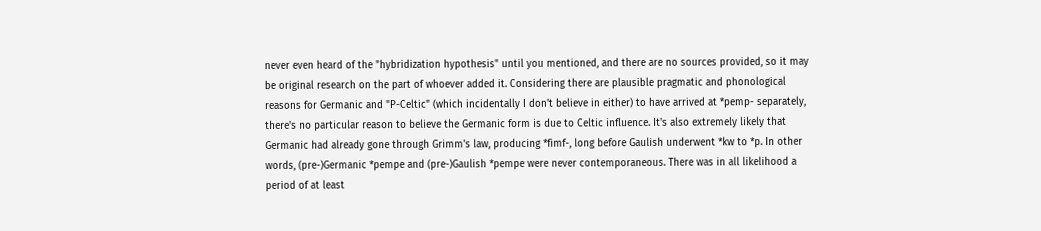never even heard of the "hybridization hypothesis" until you mentioned, and there are no sources provided, so it may be original research on the part of whoever added it. Considering there are plausible pragmatic and phonological reasons for Germanic and "P-Celtic" (which incidentally I don't believe in either) to have arrived at *pemp- separately, there's no particular reason to believe the Germanic form is due to Celtic influence. It's also extremely likely that Germanic had already gone through Grimm's law, producing *fimf-, long before Gaulish underwent *kw to *p. In other words, (pre-)Germanic *pempe and (pre-)Gaulish *pempe were never contemporaneous. There was in all likelihood a period of at least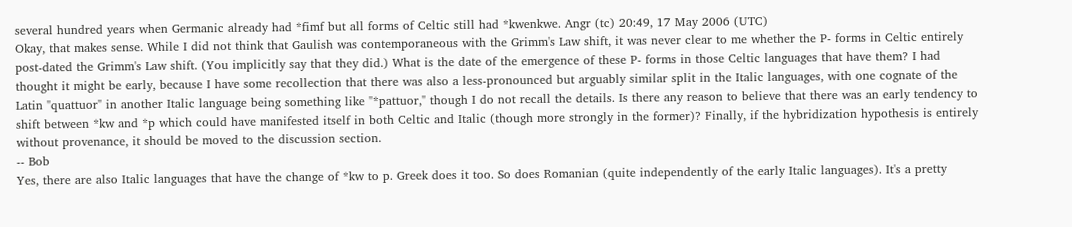several hundred years when Germanic already had *fimf but all forms of Celtic still had *kwenkwe. Angr (tc) 20:49, 17 May 2006 (UTC)
Okay, that makes sense. While I did not think that Gaulish was contemporaneous with the Grimm's Law shift, it was never clear to me whether the P- forms in Celtic entirely post-dated the Grimm's Law shift. (You implicitly say that they did.) What is the date of the emergence of these P- forms in those Celtic languages that have them? I had thought it might be early, because I have some recollection that there was also a less-pronounced but arguably similar split in the Italic languages, with one cognate of the Latin "quattuor" in another Italic language being something like "*pattuor," though I do not recall the details. Is there any reason to believe that there was an early tendency to shift between *kw and *p which could have manifested itself in both Celtic and Italic (though more strongly in the former)? Finally, if the hybridization hypothesis is entirely without provenance, it should be moved to the discussion section.
-- Bob
Yes, there are also Italic languages that have the change of *kw to p. Greek does it too. So does Romanian (quite independently of the early Italic languages). It's a pretty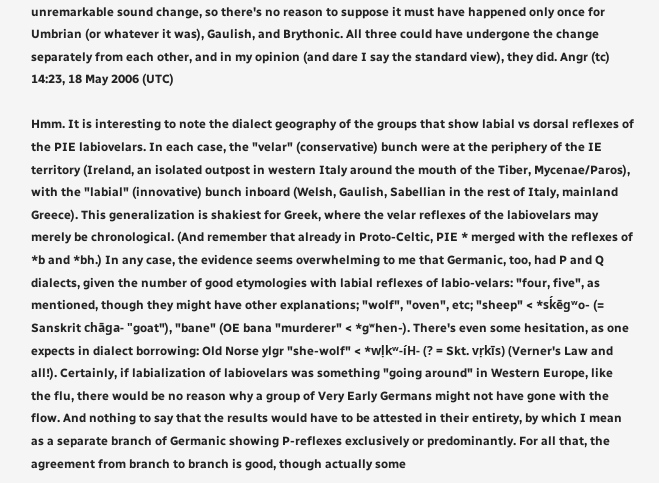unremarkable sound change, so there's no reason to suppose it must have happened only once for Umbrian (or whatever it was), Gaulish, and Brythonic. All three could have undergone the change separately from each other, and in my opinion (and dare I say the standard view), they did. Angr (tc) 14:23, 18 May 2006 (UTC)

Hmm. It is interesting to note the dialect geography of the groups that show labial vs dorsal reflexes of the PIE labiovelars. In each case, the "velar" (conservative) bunch were at the periphery of the IE territory (Ireland, an isolated outpost in western Italy around the mouth of the Tiber, Mycenae/Paros), with the "labial" (innovative) bunch inboard (Welsh, Gaulish, Sabellian in the rest of Italy, mainland Greece). This generalization is shakiest for Greek, where the velar reflexes of the labiovelars may merely be chronological. (And remember that already in Proto-Celtic, PIE * merged with the reflexes of *b and *bh.) In any case, the evidence seems overwhelming to me that Germanic, too, had P and Q dialects, given the number of good etymologies with labial reflexes of labio-velars: "four, five", as mentioned, though they might have other explanations; "wolf", "oven", etc; "sheep" < *sḱēgʷo- (= Sanskrit chāga- "goat"), "bane" (OE bana "murderer" < *gʷhen-). There's even some hesitation, as one expects in dialect borrowing: Old Norse ylgr "she-wolf" < *wḷkʷ-íH- (? = Skt. vṛkīs) (Verner's Law and all!). Certainly, if labialization of labiovelars was something "going around" in Western Europe, like the flu, there would be no reason why a group of Very Early Germans might not have gone with the flow. And nothing to say that the results would have to be attested in their entirety, by which I mean as a separate branch of Germanic showing P-reflexes exclusively or predominantly. For all that, the agreement from branch to branch is good, though actually some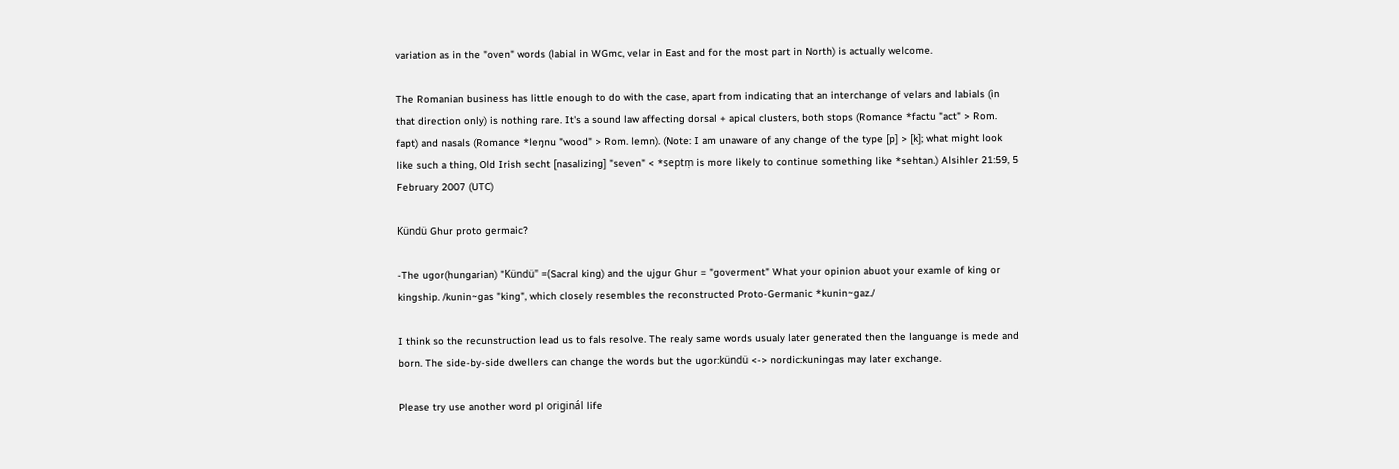variation as in the "oven" words (labial in WGmc, velar in East and for the most part in North) is actually welcome.

The Romanian business has little enough to do with the case, apart from indicating that an interchange of velars and labials (in that direction only) is nothing rare. It's a sound law affecting dorsal + apical clusters, both stops (Romance *factu "act" > Rom. fapt) and nasals (Romance *leŋnu "wood" > Rom. lemn). (Note: I am unaware of any change of the type [p] > [k]; what might look like such a thing, Old Irish secht [nasalizing] "seven" < *septṃ is more likely to continue something like *sehtan.) Alsihler 21:59, 5 February 2007 (UTC)

Kündü Ghur proto germaic?

-The ugor(hungarian) "Kündü" =(Sacral king) and the ujgur Ghur = "goverment" What your opinion abuot your examle of king or kingship. /kunin~gas "king", which closely resembles the reconstructed Proto-Germanic *kunin~gaz./

I think so the recunstruction lead us to fals resolve. The realy same words usualy later generated then the languange is mede and born. The side-by-side dwellers can change the words but the ugor:kündü <-> nordic:kuningas may later exchange.

Please try use another word pl originál life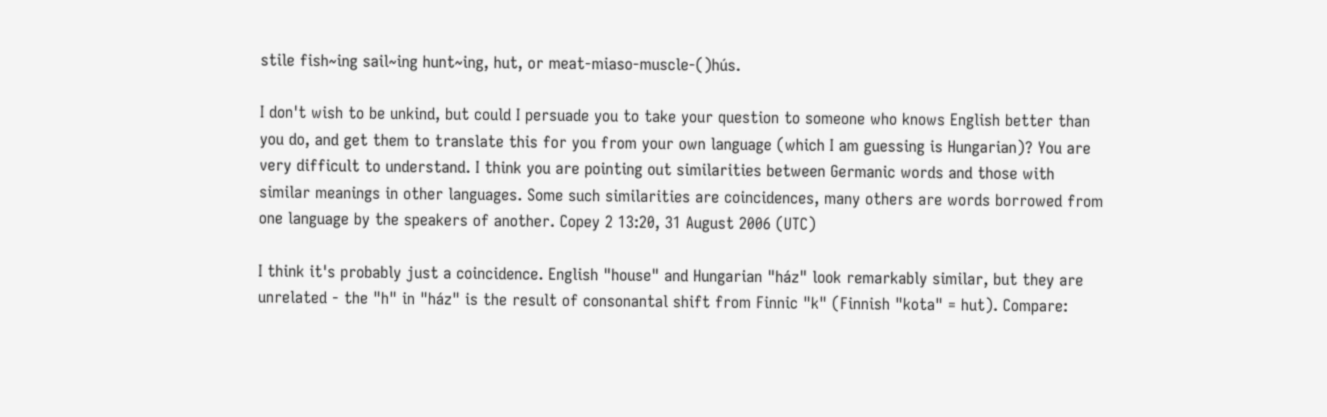stile fish~ing sail~ing hunt~ing, hut, or meat-miaso-muscle-()hús.

I don't wish to be unkind, but could I persuade you to take your question to someone who knows English better than you do, and get them to translate this for you from your own language (which I am guessing is Hungarian)? You are very difficult to understand. I think you are pointing out similarities between Germanic words and those with similar meanings in other languages. Some such similarities are coincidences, many others are words borrowed from one language by the speakers of another. Copey 2 13:20, 31 August 2006 (UTC)

I think it's probably just a coincidence. English "house" and Hungarian "ház" look remarkably similar, but they are unrelated - the "h" in "ház" is the result of consonantal shift from Finnic "k" (Finnish "kota" = hut). Compare: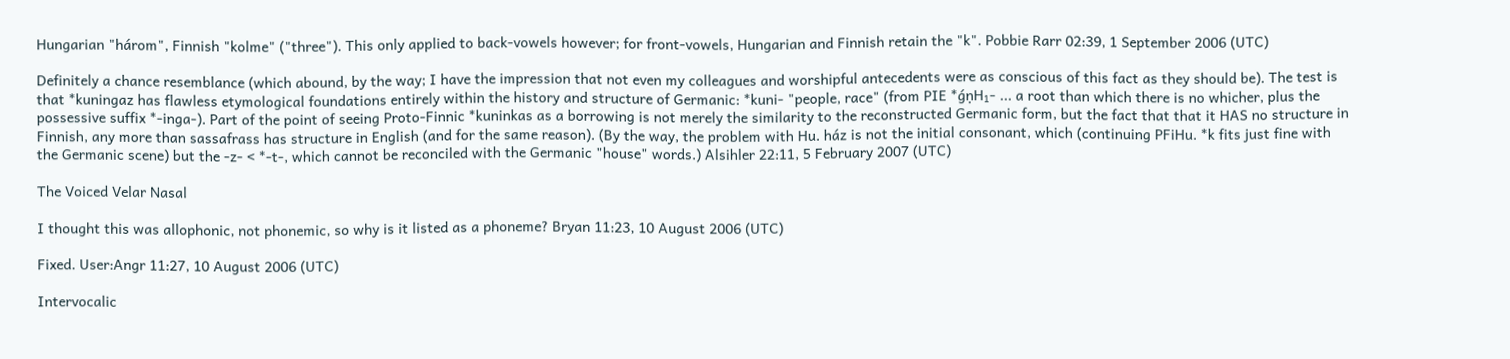Hungarian "három", Finnish "kolme" ("three"). This only applied to back-vowels however; for front-vowels, Hungarian and Finnish retain the "k". Pobbie Rarr 02:39, 1 September 2006 (UTC)

Definitely a chance resemblance (which abound, by the way; I have the impression that not even my colleagues and worshipful antecedents were as conscious of this fact as they should be). The test is that *kuningaz has flawless etymological foundations entirely within the history and structure of Germanic: *kuni- "people, race" (from PIE *ǵṇH₁- ... a root than which there is no whicher, plus the possessive suffix *-inga-). Part of the point of seeing Proto-Finnic *kuninkas as a borrowing is not merely the similarity to the reconstructed Germanic form, but the fact that that it HAS no structure in Finnish, any more than sassafrass has structure in English (and for the same reason). (By the way, the problem with Hu. ház is not the initial consonant, which (continuing PFiHu. *k fits just fine with the Germanic scene) but the -z- < *-t-, which cannot be reconciled with the Germanic "house" words.) Alsihler 22:11, 5 February 2007 (UTC)

The Voiced Velar Nasal

I thought this was allophonic, not phonemic, so why is it listed as a phoneme? Bryan 11:23, 10 August 2006 (UTC)

Fixed. User:Angr 11:27, 10 August 2006 (UTC)

Intervocalic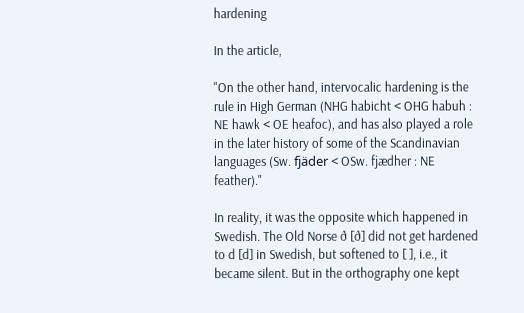hardening

In the article,

"On the other hand, intervocalic hardening is the rule in High German (NHG habicht < OHG habuh : NE hawk < OE heafoc), and has also played a role in the later history of some of the Scandinavian languages (Sw. fjäder < OSw. fjædher : NE feather)."

In reality, it was the opposite which happened in Swedish. The Old Norse ð [ð] did not get hardened to d [d] in Swedish, but softened to [ ], i.e., it became silent. But in the orthography one kept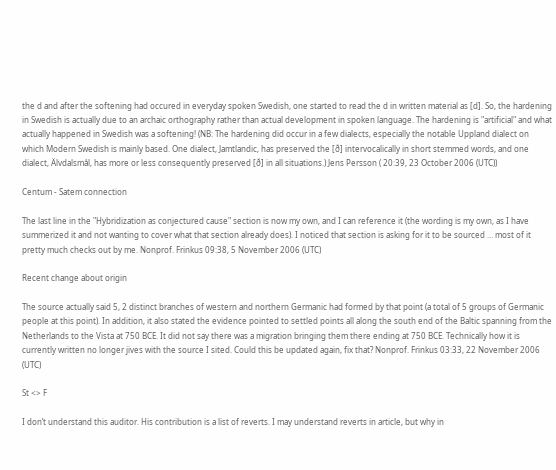the d and after the softening had occured in everyday spoken Swedish, one started to read the d in written material as [d]. So, the hardening in Swedish is actually due to an archaic orthography rather than actual development in spoken language. The hardening is "artificial" and what actually happened in Swedish was a softening! (NB: The hardening did occur in a few dialects, especially the notable Uppland dialect on which Modern Swedish is mainly based. One dialect, Jamtlandic, has preserved the [ð] intervocalically in short stemmed words, and one dialect, Älvdalsmål, has more or less consequently preserved [ð] in all situations.) Jens Persson ( 20:39, 23 October 2006 (UTC))

Centum - Satem connection

The last line in the "Hybridization as conjectured cause" section is now my own, and I can reference it (the wording is my own, as I have summerized it and not wanting to cover what that section already does). I noticed that section is asking for it to be sourced … most of it pretty much checks out by me. Nonprof. Frinkus 09:38, 5 November 2006 (UTC)

Recent change about origin

The source actually said 5, 2 distinct branches of western and northern Germanic had formed by that point (a total of 5 groups of Germanic people at this point). In addition, it also stated the evidence pointed to settled points all along the south end of the Baltic spanning from the Netherlands to the Vista at 750 BCE. It did not say there was a migration bringing them there ending at 750 BCE. Technically how it is currently written no longer jives with the source I sited. Could this be updated again, fix that? Nonprof. Frinkus 03:33, 22 November 2006 (UTC)

St <> F

I don’t understand this auditor. His contribution is a list of reverts. I may understand reverts in article, but why in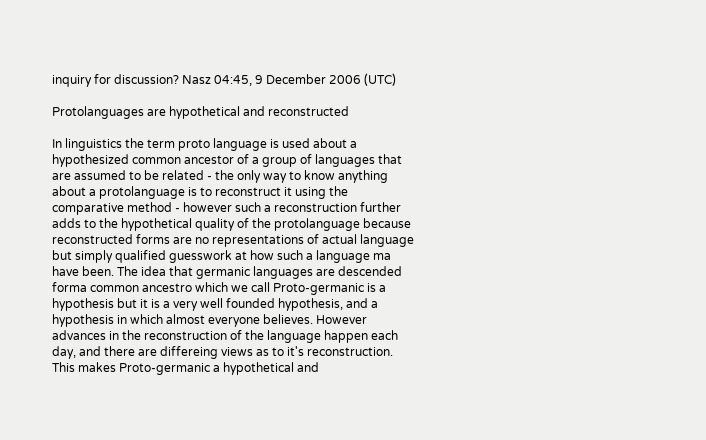inquiry for discussion? Nasz 04:45, 9 December 2006 (UTC)

Protolanguages are hypothetical and reconstructed

In linguistics the term proto language is used about a hypothesized common ancestor of a group of languages that are assumed to be related - the only way to know anything about a protolanguage is to reconstruct it using the comparative method - however such a reconstruction further adds to the hypothetical quality of the protolanguage because reconstructed forms are no representations of actual language but simply qualified guesswork at how such a language ma have been. The idea that germanic languages are descended forma common ancestro which we call Proto-germanic is a hypothesis but it is a very well founded hypothesis, and a hypothesis in which almost everyone believes. However advances in the reconstruction of the language happen each day, and there are differeing views as to it's reconstruction. This makes Proto-germanic a hypothetical and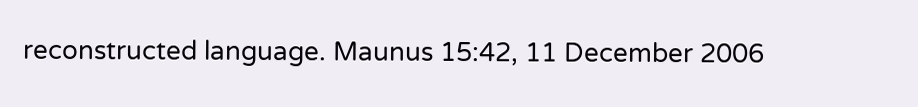reconstructed language. Maunus 15:42, 11 December 2006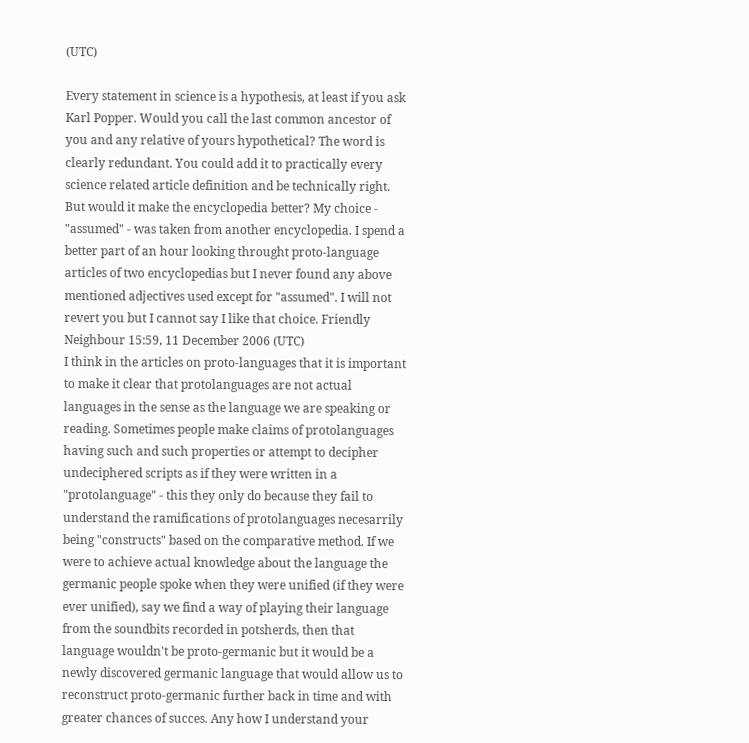(UTC)

Every statement in science is a hypothesis, at least if you ask Karl Popper. Would you call the last common ancestor of you and any relative of yours hypothetical? The word is clearly redundant. You could add it to practically every science related article definition and be technically right. But would it make the encyclopedia better? My choice - "assumed" - was taken from another encyclopedia. I spend a better part of an hour looking throught proto-language articles of two encyclopedias but I never found any above mentioned adjectives used except for "assumed". I will not revert you but I cannot say I like that choice. Friendly Neighbour 15:59, 11 December 2006 (UTC)
I think in the articles on proto-languages that it is important to make it clear that protolanguages are not actual languages in the sense as the language we are speaking or reading. Sometimes people make claims of protolanguages having such and such properties or attempt to decipher undeciphered scripts as if they were written in a "protolanguage" - this they only do because they fail to understand the ramifications of protolanguages necesarrily being "constructs" based on the comparative method. If we were to achieve actual knowledge about the language the germanic people spoke when they were unified (if they were ever unified), say we find a way of playing their language from the soundbits recorded in potsherds, then that language wouldn't be proto-germanic but it would be a newly discovered germanic language that would allow us to reconstruct proto-germanic further back in time and with greater chances of succes. Any how I understand your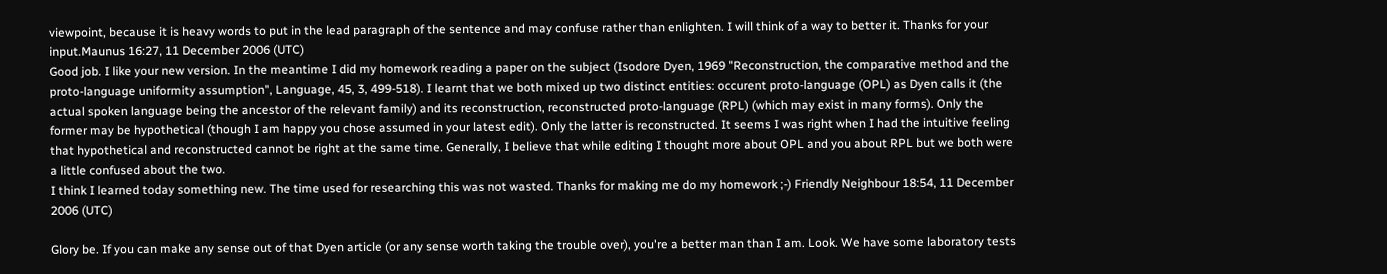viewpoint, because it is heavy words to put in the lead paragraph of the sentence and may confuse rather than enlighten. I will think of a way to better it. Thanks for your input.Maunus 16:27, 11 December 2006 (UTC)
Good job. I like your new version. In the meantime I did my homework reading a paper on the subject (Isodore Dyen, 1969 "Reconstruction, the comparative method and the proto-language uniformity assumption", Language, 45, 3, 499-518). I learnt that we both mixed up two distinct entities: occurent proto-language (OPL) as Dyen calls it (the actual spoken language being the ancestor of the relevant family) and its reconstruction, reconstructed proto-language (RPL) (which may exist in many forms). Only the former may be hypothetical (though I am happy you chose assumed in your latest edit). Only the latter is reconstructed. It seems I was right when I had the intuitive feeling that hypothetical and reconstructed cannot be right at the same time. Generally, I believe that while editing I thought more about OPL and you about RPL but we both were a little confused about the two.
I think I learned today something new. The time used for researching this was not wasted. Thanks for making me do my homework ;-) Friendly Neighbour 18:54, 11 December 2006 (UTC)

Glory be. If you can make any sense out of that Dyen article (or any sense worth taking the trouble over), you're a better man than I am. Look. We have some laboratory tests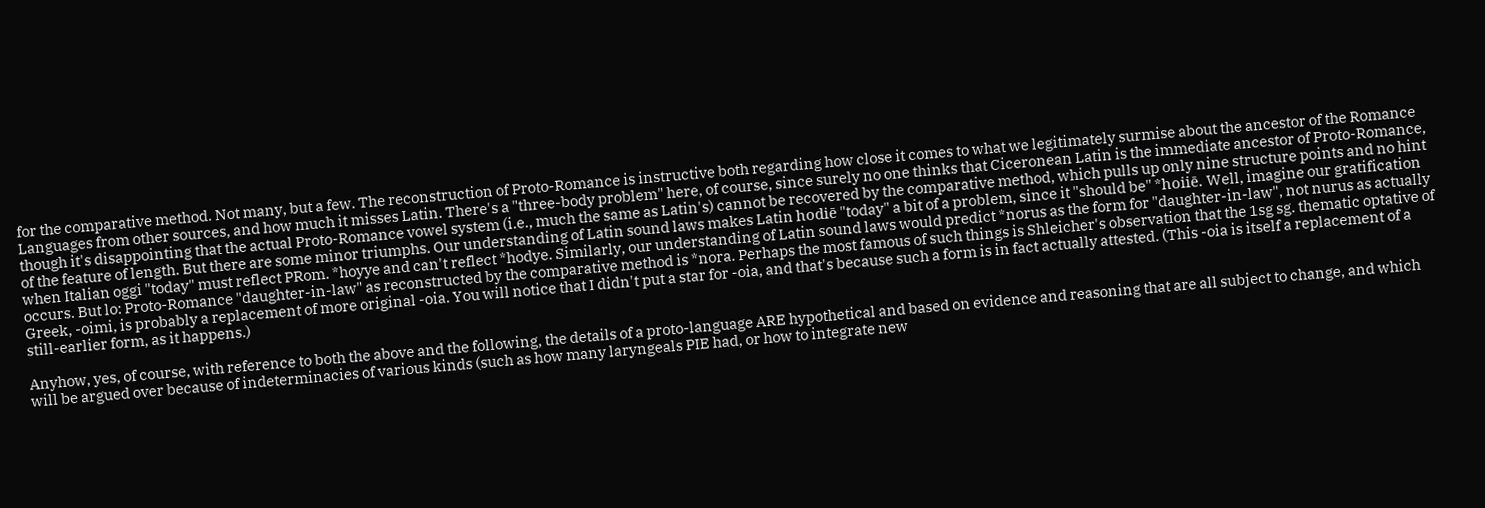for the comparative method. Not many, but a few. The reconstruction of Proto-Romance is instructive both regarding how close it comes to what we legitimately surmise about the ancestor of the Romance Languages from other sources, and how much it misses Latin. There's a "three-body problem" here, of course, since surely no one thinks that Ciceronean Latin is the immediate ancestor of Proto-Romance, though it's disappointing that the actual Proto-Romance vowel system (i.e., much the same as Latin's) cannot be recovered by the comparative method, which pulls up only nine structure points and no hint of the feature of length. But there are some minor triumphs. Our understanding of Latin sound laws makes Latin hodiē "today" a bit of a problem, since it "should be" *hoiiē. Well, imagine our gratification when Italian oggi "today" must reflect PRom. *hoyye and can't reflect *hodye. Similarly, our understanding of Latin sound laws would predict *norus as the form for "daughter-in-law", not nurus as actually occurs. But lo: Proto-Romance "daughter-in-law" as reconstructed by the comparative method is *nora. Perhaps the most famous of such things is Shleicher's observation that the 1sg sg. thematic optative of Greek, -oimi, is probably a replacement of more original -oia. You will notice that I didn't put a star for -oia, and that's because such a form is in fact actually attested. (This -oia is itself a replacement of a still-earlier form, as it happens.)

Anyhow, yes, of course, with reference to both the above and the following, the details of a proto-language ARE hypothetical and based on evidence and reasoning that are all subject to change, and which will be argued over because of indeterminacies of various kinds (such as how many laryngeals PIE had, or how to integrate new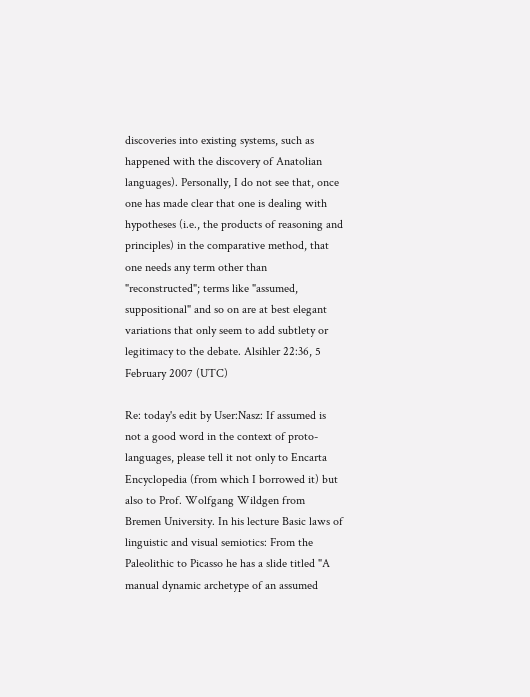discoveries into existing systems, such as happened with the discovery of Anatolian languages). Personally, I do not see that, once one has made clear that one is dealing with hypotheses (i.e., the products of reasoning and principles) in the comparative method, that one needs any term other than "reconstructed"; terms like "assumed, suppositional" and so on are at best elegant variations that only seem to add subtlety or legitimacy to the debate. Alsihler 22:36, 5 February 2007 (UTC)

Re: today's edit by User:Nasz: If assumed is not a good word in the context of proto-languages, please tell it not only to Encarta Encyclopedia (from which I borrowed it) but also to Prof. Wolfgang Wildgen from Bremen University. In his lecture Basic laws of linguistic and visual semiotics: From the Paleolithic to Picasso he has a slide titled "A manual dynamic archetype of an assumed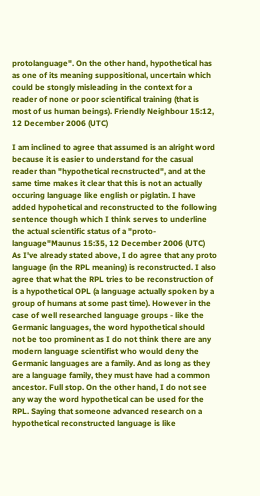protolanguage". On the other hand, hypothetical has as one of its meaning suppositional, uncertain which could be stongly misleading in the context for a reader of none or poor scientifical training (that is most of us human beings). Friendly Neighbour 15:12, 12 December 2006 (UTC)

I am inclined to agree that assumed is an alright word because it is easier to understand for the casual reader than "hypothetical recnstructed", and at the same time makes it clear that this is not an actually occuring language like english or piglatin. I have added hypohetical and reconstructed to the following sentence though which I think serves to underline the actual scientific status of a "proto-language"Maunus 15:35, 12 December 2006 (UTC)
As I've already stated above, I do agree that any proto language (in the RPL meaning) is reconstructed. I also agree that what the RPL tries to be reconstruction of is a hypothetical OPL (a language actually spoken by a group of humans at some past time). However in the case of well researched language groups - like the Germanic languages, the word hypothetical should not be too prominent as I do not think there are any modern language scientifist who would deny the Germanic languages are a family. And as long as they are a language family, they must have had a common ancestor. Full stop. On the other hand, I do not see any way the word hypothetical can be used for the RPL. Saying that someone advanced research on a hypothetical reconstructed language is like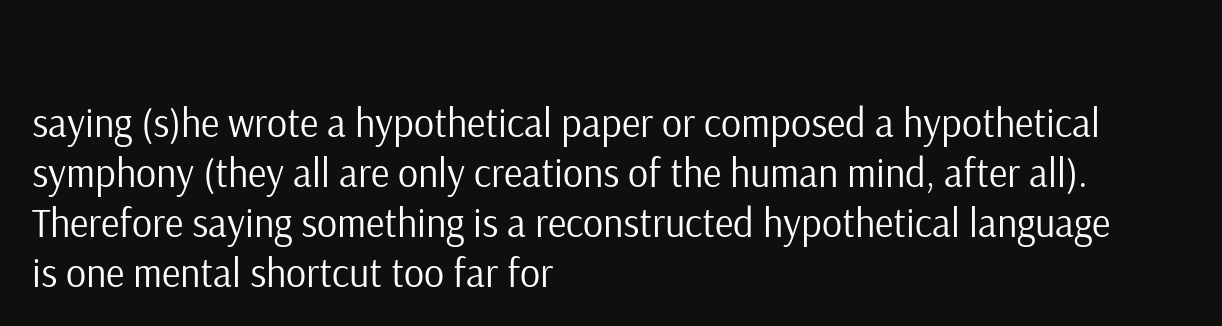saying (s)he wrote a hypothetical paper or composed a hypothetical symphony (they all are only creations of the human mind, after all). Therefore saying something is a reconstructed hypothetical language is one mental shortcut too far for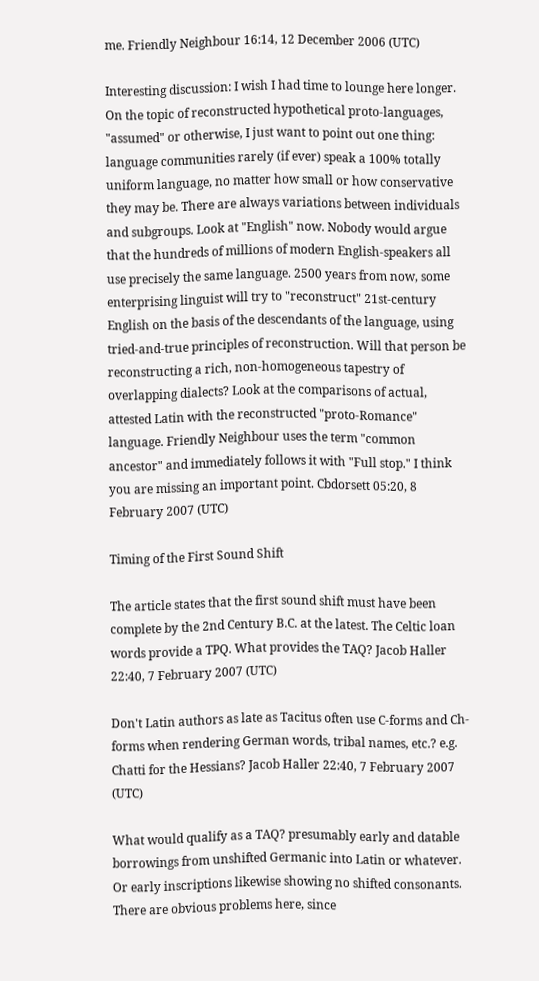me. Friendly Neighbour 16:14, 12 December 2006 (UTC)

Interesting discussion: I wish I had time to lounge here longer. On the topic of reconstructed hypothetical proto-languages, "assumed" or otherwise, I just want to point out one thing: language communities rarely (if ever) speak a 100% totally uniform language, no matter how small or how conservative they may be. There are always variations between individuals and subgroups. Look at "English" now. Nobody would argue that the hundreds of millions of modern English-speakers all use precisely the same language. 2500 years from now, some enterprising linguist will try to "reconstruct" 21st-century English on the basis of the descendants of the language, using tried-and-true principles of reconstruction. Will that person be reconstructing a rich, non-homogeneous tapestry of overlapping dialects? Look at the comparisons of actual, attested Latin with the reconstructed "proto-Romance" language. Friendly Neighbour uses the term "common ancestor" and immediately follows it with "Full stop." I think you are missing an important point. Cbdorsett 05:20, 8 February 2007 (UTC)

Timing of the First Sound Shift

The article states that the first sound shift must have been complete by the 2nd Century B.C. at the latest. The Celtic loan words provide a TPQ. What provides the TAQ? Jacob Haller 22:40, 7 February 2007 (UTC)

Don't Latin authors as late as Tacitus often use C-forms and Ch-forms when rendering German words, tribal names, etc.? e.g. Chatti for the Hessians? Jacob Haller 22:40, 7 February 2007 (UTC)

What would qualify as a TAQ? presumably early and datable borrowings from unshifted Germanic into Latin or whatever. Or early inscriptions likewise showing no shifted consonants. There are obvious problems here, since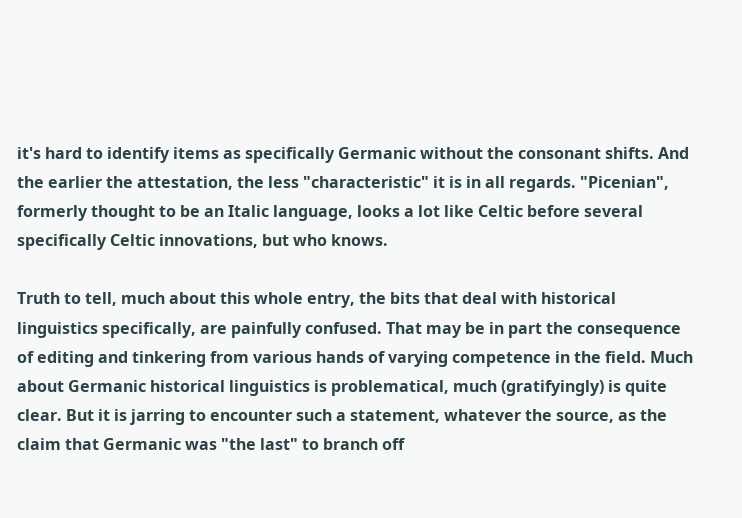it's hard to identify items as specifically Germanic without the consonant shifts. And the earlier the attestation, the less "characteristic" it is in all regards. "Picenian", formerly thought to be an Italic language, looks a lot like Celtic before several specifically Celtic innovations, but who knows.

Truth to tell, much about this whole entry, the bits that deal with historical linguistics specifically, are painfully confused. That may be in part the consequence of editing and tinkering from various hands of varying competence in the field. Much about Germanic historical linguistics is problematical, much (gratifyingly) is quite clear. But it is jarring to encounter such a statement, whatever the source, as the claim that Germanic was "the last" to branch off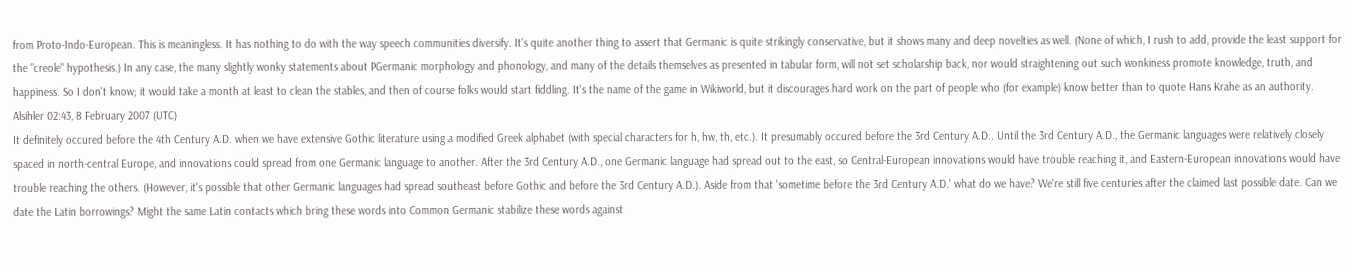from Proto-Indo-European. This is meaningless. It has nothing to do with the way speech communities diversify. It's quite another thing to assert that Germanic is quite strikingly conservative, but it shows many and deep novelties as well. (None of which, I rush to add, provide the least support for the "creole" hypothesis.) In any case, the many slightly wonky statements about PGermanic morphology and phonology, and many of the details themselves as presented in tabular form, will not set scholarship back, nor would straightening out such wonkiness promote knowledge, truth, and happiness. So I don't know; it would take a month at least to clean the stables, and then of course folks would start fiddling. It's the name of the game in Wikiworld, but it discourages hard work on the part of people who (for example) know better than to quote Hans Krahe as an authority. Alsihler 02:43, 8 February 2007 (UTC)
It definitely occured before the 4th Century A.D. when we have extensive Gothic literature using a modified Greek alphabet (with special characters for h, hw, th, etc.). It presumably occured before the 3rd Century A.D.. Until the 3rd Century A.D., the Germanic languages were relatively closely spaced in north-central Europe, and innovations could spread from one Germanic language to another. After the 3rd Century A.D., one Germanic language had spread out to the east, so Central-European innovations would have trouble reaching it, and Eastern-European innovations would have trouble reaching the others. (However, it's possible that other Germanic languages had spread southeast before Gothic and before the 3rd Century A.D.). Aside from that 'sometime before the 3rd Century A.D.' what do we have? We're still five centuries after the claimed last possible date. Can we date the Latin borrowings? Might the same Latin contacts which bring these words into Common Germanic stabilize these words against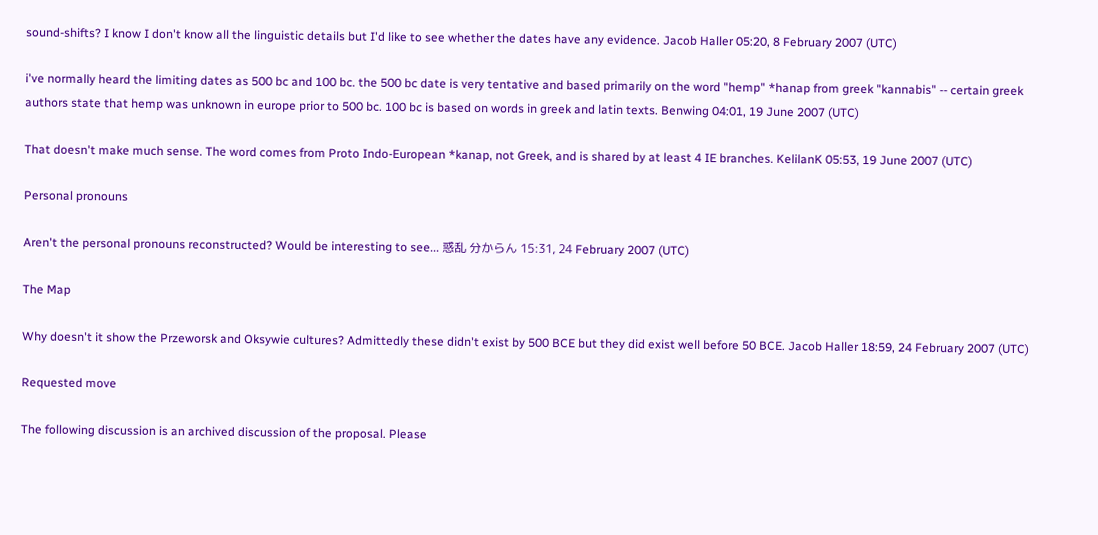sound-shifts? I know I don't know all the linguistic details but I'd like to see whether the dates have any evidence. Jacob Haller 05:20, 8 February 2007 (UTC)

i've normally heard the limiting dates as 500 bc and 100 bc. the 500 bc date is very tentative and based primarily on the word "hemp" *hanap from greek "kannabis" -- certain greek authors state that hemp was unknown in europe prior to 500 bc. 100 bc is based on words in greek and latin texts. Benwing 04:01, 19 June 2007 (UTC)

That doesn't make much sense. The word comes from Proto Indo-European *kanap, not Greek, and is shared by at least 4 IE branches. KelilanK 05:53, 19 June 2007 (UTC)

Personal pronouns

Aren't the personal pronouns reconstructed? Would be interesting to see... 惑乱 分からん 15:31, 24 February 2007 (UTC)

The Map

Why doesn't it show the Przeworsk and Oksywie cultures? Admittedly these didn't exist by 500 BCE but they did exist well before 50 BCE. Jacob Haller 18:59, 24 February 2007 (UTC)

Requested move

The following discussion is an archived discussion of the proposal. Please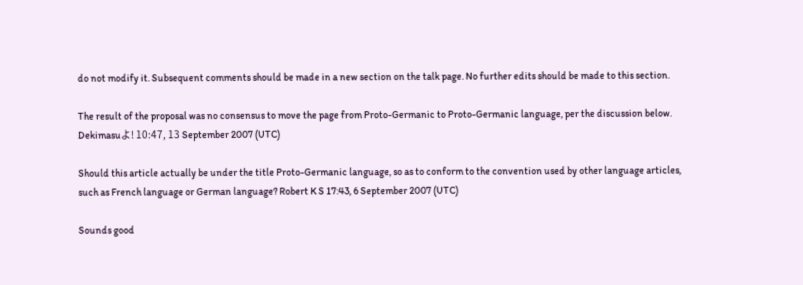do not modify it. Subsequent comments should be made in a new section on the talk page. No further edits should be made to this section.

The result of the proposal was no consensus to move the page from Proto-Germanic to Proto-Germanic language, per the discussion below. Dekimasuよ! 10:47, 13 September 2007 (UTC)

Should this article actually be under the title Proto-Germanic language, so as to conform to the convention used by other language articles, such as French language or German language? Robert K S 17:43, 6 September 2007 (UTC)

Sounds good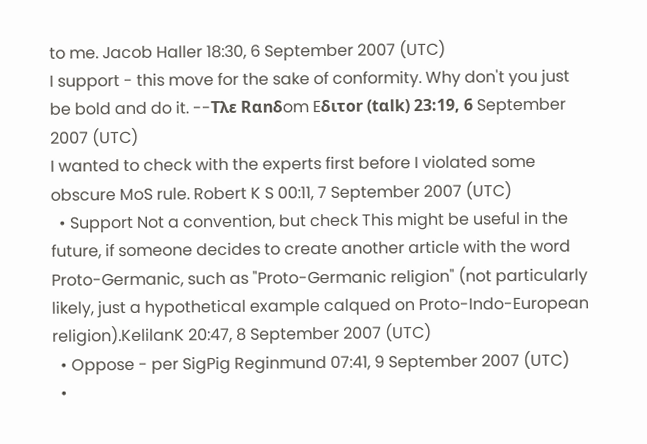to me. Jacob Haller 18:30, 6 September 2007 (UTC)
I support - this move for the sake of conformity. Why don't you just be bold and do it. --Tλε Rαnδom Eδιτor (tαlk) 23:19, 6 September 2007 (UTC)
I wanted to check with the experts first before I violated some obscure MoS rule. Robert K S 00:11, 7 September 2007 (UTC)
  • Support Not a convention, but check This might be useful in the future, if someone decides to create another article with the word Proto-Germanic, such as "Proto-Germanic religion" (not particularly likely, just a hypothetical example calqued on Proto-Indo-European religion).KelilanK 20:47, 8 September 2007 (UTC)
  • Oppose - per SigPig Reginmund 07:41, 9 September 2007 (UTC)
  •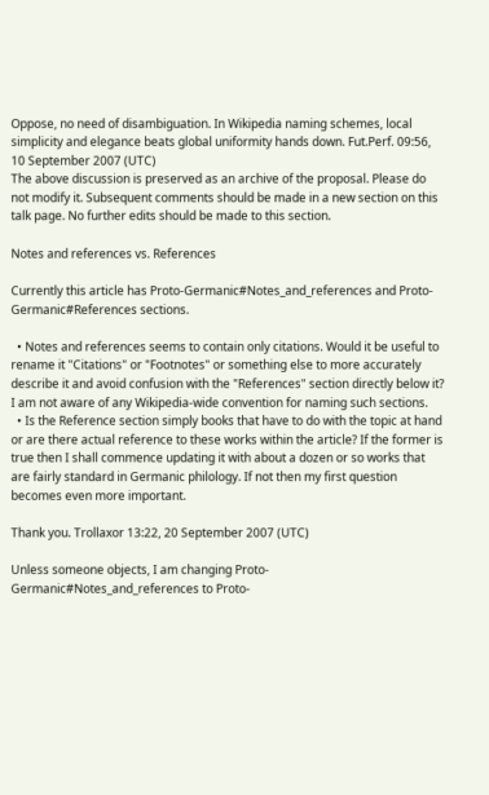Oppose, no need of disambiguation. In Wikipedia naming schemes, local simplicity and elegance beats global uniformity hands down. Fut.Perf. 09:56, 10 September 2007 (UTC)
The above discussion is preserved as an archive of the proposal. Please do not modify it. Subsequent comments should be made in a new section on this talk page. No further edits should be made to this section.

Notes and references vs. References

Currently this article has Proto-Germanic#Notes_and_references and Proto-Germanic#References sections.

  • Notes and references seems to contain only citations. Would it be useful to rename it "Citations" or "Footnotes" or something else to more accurately describe it and avoid confusion with the "References" section directly below it? I am not aware of any Wikipedia-wide convention for naming such sections.
  • Is the Reference section simply books that have to do with the topic at hand or are there actual reference to these works within the article? If the former is true then I shall commence updating it with about a dozen or so works that are fairly standard in Germanic philology. If not then my first question becomes even more important.

Thank you. Trollaxor 13:22, 20 September 2007 (UTC)

Unless someone objects, I am changing Proto-Germanic#Notes_and_references to Proto-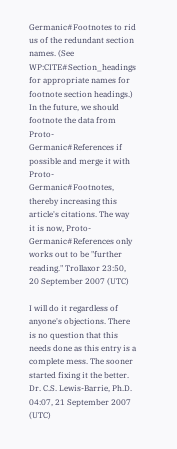Germanic#Footnotes to rid us of the redundant section names. (See WP:CITE#Section_headings for appropriate names for footnote section headings.) In the future, we should footnote the data from Proto-Germanic#References if possible and merge it with Proto-Germanic#Footnotes, thereby increasing this article's citations. The way it is now, Proto-Germanic#References only works out to be "further reading." Trollaxor 23:50, 20 September 2007 (UTC)

I will do it regardless of anyone's objections. There is no question that this needs done as this entry is a complete mess. The sooner started fixing it the better. Dr. C.S. Lewis-Barrie, Ph.D. 04:07, 21 September 2007 (UTC)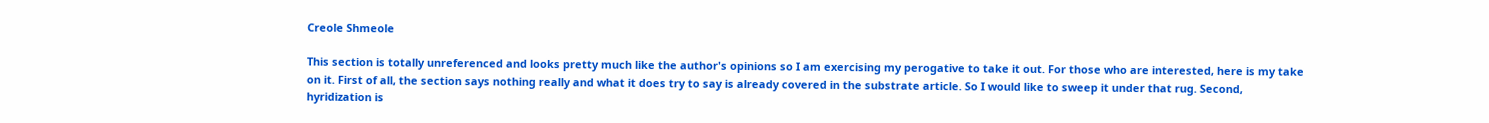Creole Shmeole

This section is totally unreferenced and looks pretty much like the author's opinions so I am exercising my perogative to take it out. For those who are interested, here is my take on it. First of all, the section says nothing really and what it does try to say is already covered in the substrate article. So I would like to sweep it under that rug. Second, hyridization is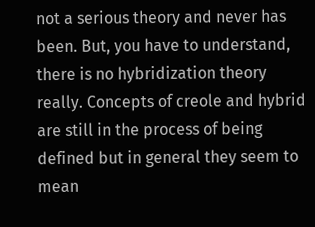not a serious theory and never has been. But, you have to understand, there is no hybridization theory really. Concepts of creole and hybrid are still in the process of being defined but in general they seem to mean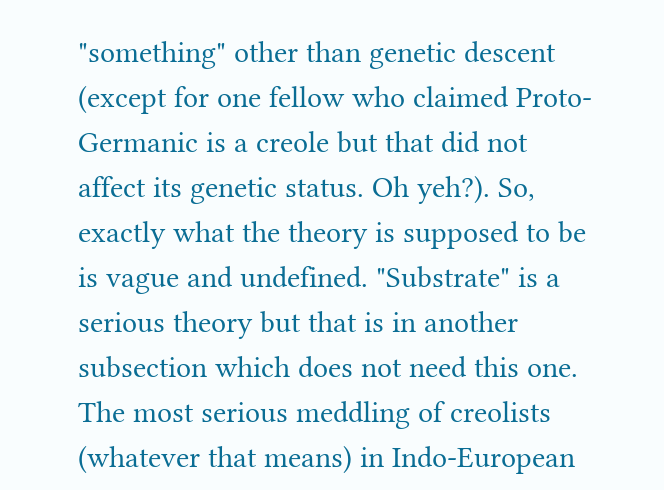"something" other than genetic descent (except for one fellow who claimed Proto-Germanic is a creole but that did not affect its genetic status. Oh yeh?). So, exactly what the theory is supposed to be is vague and undefined. "Substrate" is a serious theory but that is in another subsection which does not need this one. The most serious meddling of creolists (whatever that means) in Indo-European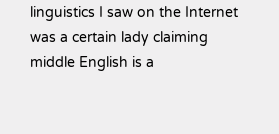linguistics I saw on the Internet was a certain lady claiming middle English is a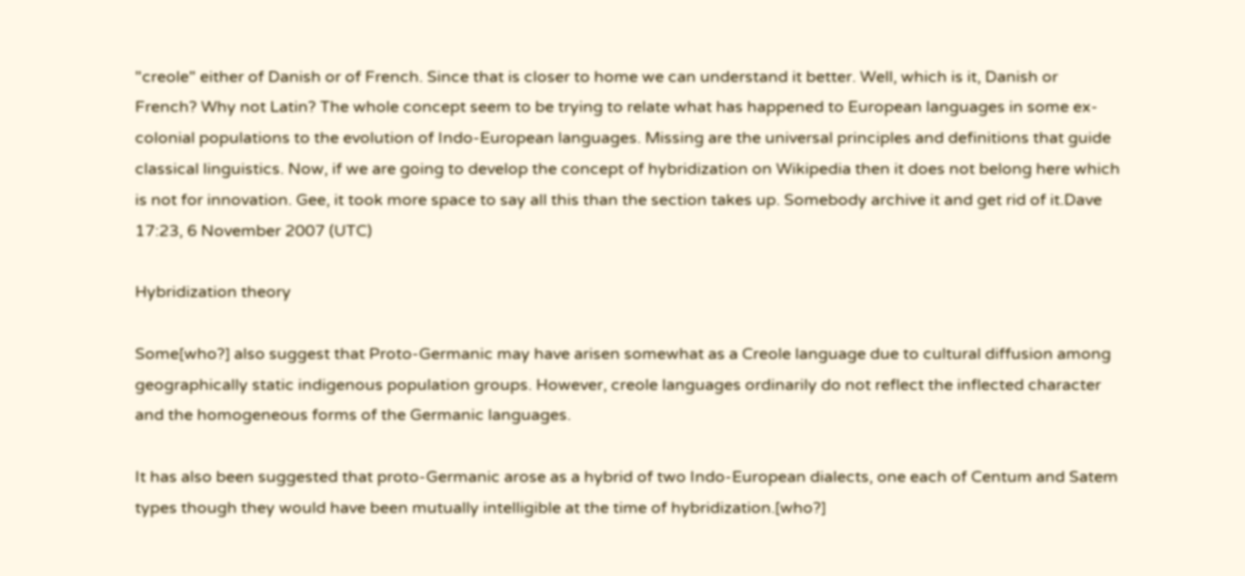"creole" either of Danish or of French. Since that is closer to home we can understand it better. Well, which is it, Danish or French? Why not Latin? The whole concept seem to be trying to relate what has happened to European languages in some ex-colonial populations to the evolution of Indo-European languages. Missing are the universal principles and definitions that guide classical linguistics. Now, if we are going to develop the concept of hybridization on Wikipedia then it does not belong here which is not for innovation. Gee, it took more space to say all this than the section takes up. Somebody archive it and get rid of it.Dave 17:23, 6 November 2007 (UTC)

Hybridization theory

Some[who?] also suggest that Proto-Germanic may have arisen somewhat as a Creole language due to cultural diffusion among geographically static indigenous population groups. However, creole languages ordinarily do not reflect the inflected character and the homogeneous forms of the Germanic languages.

It has also been suggested that proto-Germanic arose as a hybrid of two Indo-European dialects, one each of Centum and Satem types though they would have been mutually intelligible at the time of hybridization.[who?]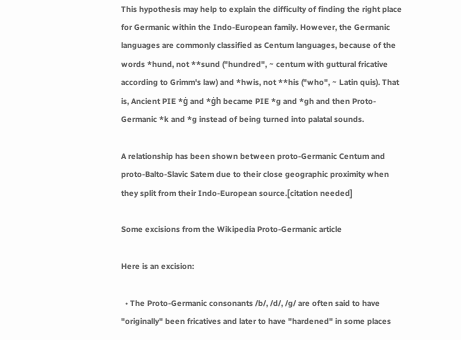This hypothesis may help to explain the difficulty of finding the right place for Germanic within the Indo-European family. However, the Germanic languages are commonly classified as Centum languages, because of the words *hund, not **sund ("hundred", ~ centum with guttural fricative according to Grimm's law) and *hwis, not **his ("who", ~ Latin quis). That is, Ancient PIE *ģ and *ģh became PIE *g and *gh and then Proto-Germanic *k and *g instead of being turned into palatal sounds.

A relationship has been shown between proto-Germanic Centum and proto-Balto-Slavic Satem due to their close geographic proximity when they split from their Indo-European source.[citation needed]

Some excisions from the Wikipedia Proto-Germanic article

Here is an excision:

  • The Proto-Germanic consonants /b/, /d/, /ɡ/ are often said to have "originally" been fricatives and later to have "hardened" in some places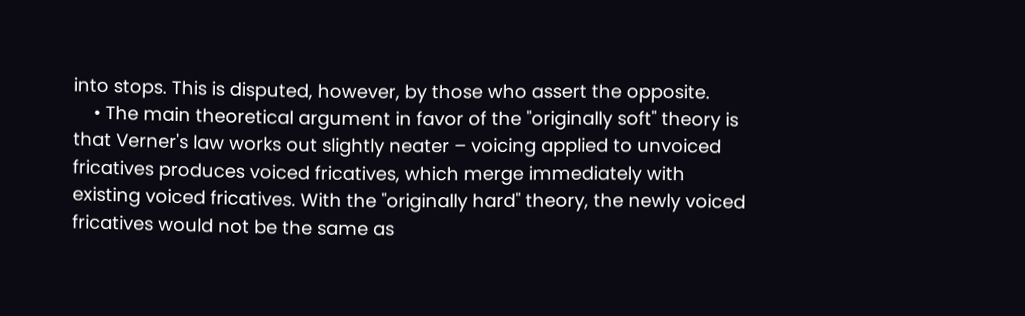into stops. This is disputed, however, by those who assert the opposite.
    • The main theoretical argument in favor of the "originally soft" theory is that Verner's law works out slightly neater – voicing applied to unvoiced fricatives produces voiced fricatives, which merge immediately with existing voiced fricatives. With the "originally hard" theory, the newly voiced fricatives would not be the same as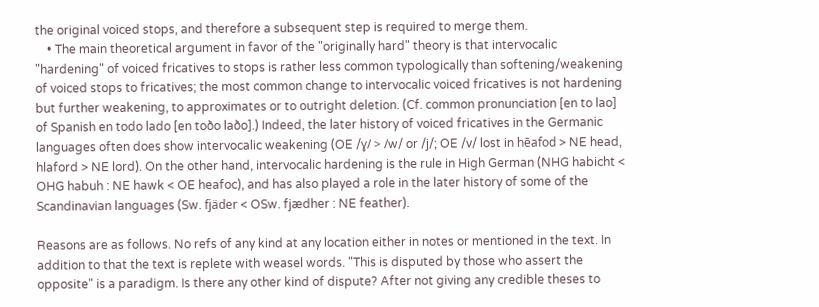the original voiced stops, and therefore a subsequent step is required to merge them.
    • The main theoretical argument in favor of the "originally hard" theory is that intervocalic "hardening" of voiced fricatives to stops is rather less common typologically than softening/weakening of voiced stops to fricatives; the most common change to intervocalic voiced fricatives is not hardening but further weakening, to approximates or to outright deletion. (Cf. common pronunciation [en to lao] of Spanish en todo lado [en toðo laðo].) Indeed, the later history of voiced fricatives in the Germanic languages often does show intervocalic weakening (OE /ɣ/ > /w/ or /j/; OE /v/ lost in hēafod > NE head, hlaford > NE lord). On the other hand, intervocalic hardening is the rule in High German (NHG habicht < OHG habuh : NE hawk < OE heafoc), and has also played a role in the later history of some of the Scandinavian languages (Sw. fjäder < OSw. fjædher : NE feather).

Reasons are as follows. No refs of any kind at any location either in notes or mentioned in the text. In addition to that the text is replete with weasel words. "This is disputed by those who assert the opposite" is a paradigm. Is there any other kind of dispute? After not giving any credible theses to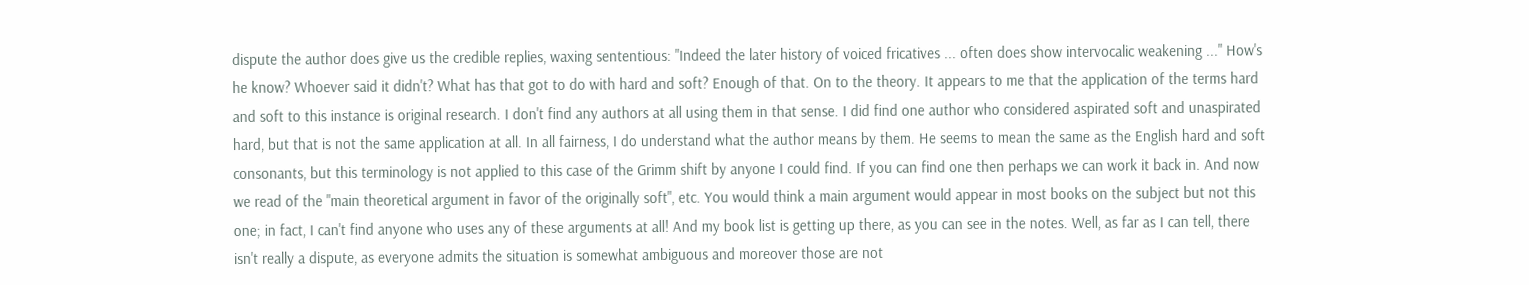dispute the author does give us the credible replies, waxing sententious: "Indeed the later history of voiced fricatives ... often does show intervocalic weakening ..." How's he know? Whoever said it didn't? What has that got to do with hard and soft? Enough of that. On to the theory. It appears to me that the application of the terms hard and soft to this instance is original research. I don't find any authors at all using them in that sense. I did find one author who considered aspirated soft and unaspirated hard, but that is not the same application at all. In all fairness, I do understand what the author means by them. He seems to mean the same as the English hard and soft consonants, but this terminology is not applied to this case of the Grimm shift by anyone I could find. If you can find one then perhaps we can work it back in. And now we read of the "main theoretical argument in favor of the originally soft", etc. You would think a main argument would appear in most books on the subject but not this one; in fact, I can't find anyone who uses any of these arguments at all! And my book list is getting up there, as you can see in the notes. Well, as far as I can tell, there isn't really a dispute, as everyone admits the situation is somewhat ambiguous and moreover those are not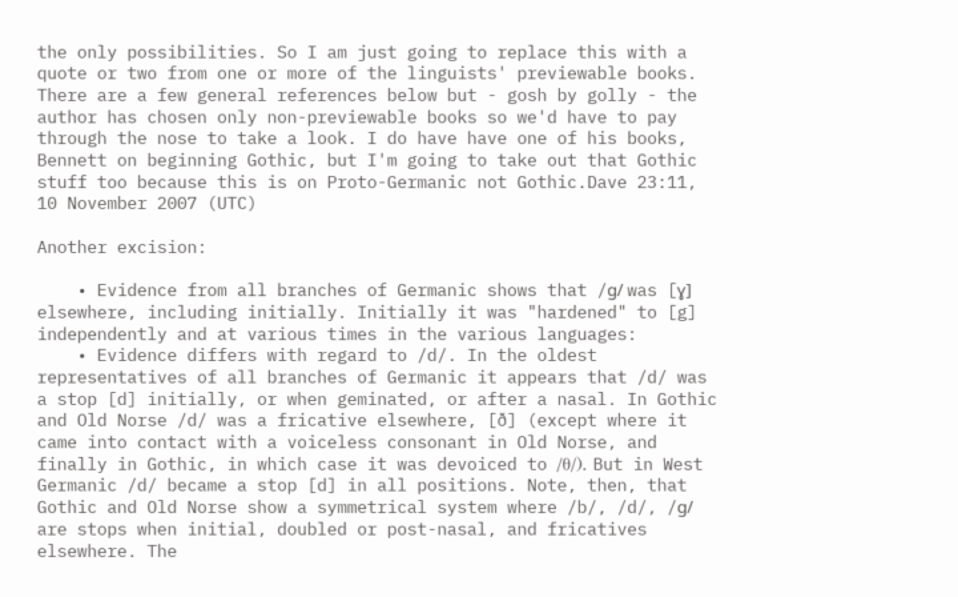the only possibilities. So I am just going to replace this with a quote or two from one or more of the linguists' previewable books. There are a few general references below but - gosh by golly - the author has chosen only non-previewable books so we'd have to pay through the nose to take a look. I do have have one of his books, Bennett on beginning Gothic, but I'm going to take out that Gothic stuff too because this is on Proto-Germanic not Gothic.Dave 23:11, 10 November 2007 (UTC)

Another excision:

    • Evidence from all branches of Germanic shows that /ɡ/ was [ɣ] elsewhere, including initially. Initially it was "hardened" to [g] independently and at various times in the various languages:
    • Evidence differs with regard to /d/. In the oldest representatives of all branches of Germanic it appears that /d/ was a stop [d] initially, or when geminated, or after a nasal. In Gothic and Old Norse /d/ was a fricative elsewhere, [ð] (except where it came into contact with a voiceless consonant in Old Norse, and finally in Gothic, in which case it was devoiced to /θ/). But in West Germanic /d/ became a stop [d] in all positions. Note, then, that Gothic and Old Norse show a symmetrical system where /b/, /d/, /ɡ/ are stops when initial, doubled or post-nasal, and fricatives elsewhere. The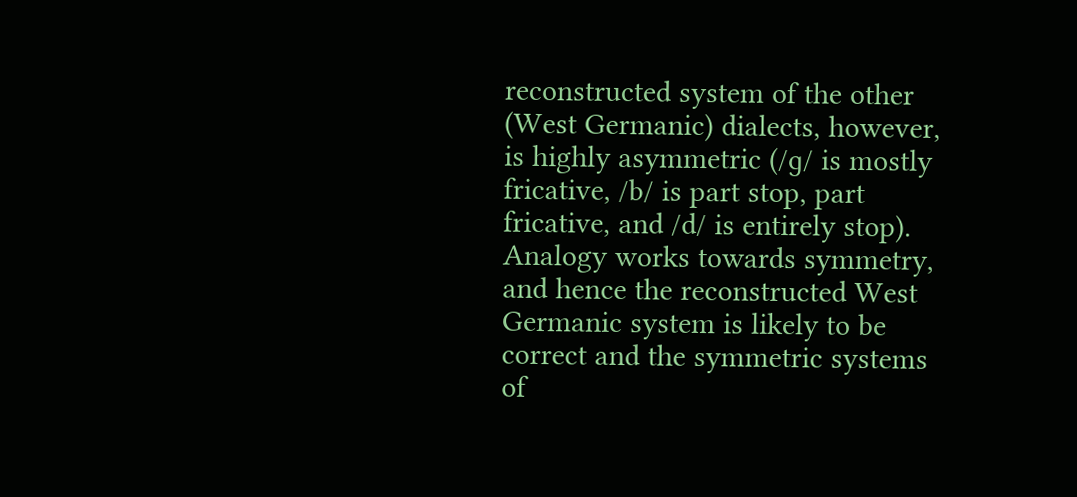reconstructed system of the other (West Germanic) dialects, however, is highly asymmetric (/ɡ/ is mostly fricative, /b/ is part stop, part fricative, and /d/ is entirely stop). Analogy works towards symmetry, and hence the reconstructed West Germanic system is likely to be correct and the symmetric systems of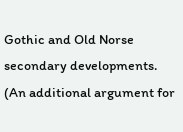Gothic and Old Norse secondary developments. (An additional argument for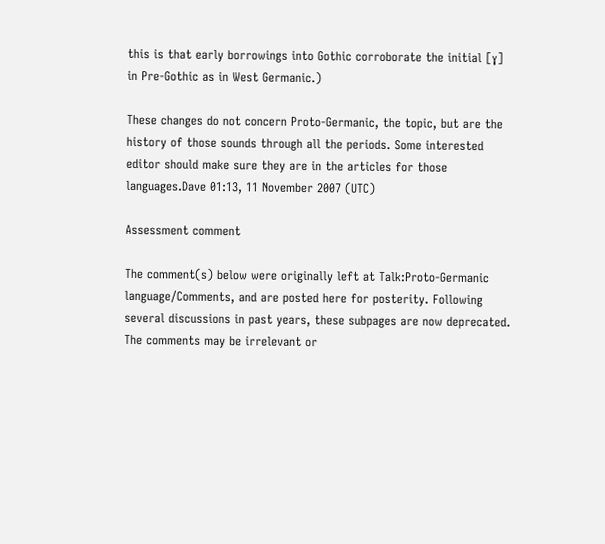this is that early borrowings into Gothic corroborate the initial [ɣ] in Pre-Gothic as in West Germanic.)

These changes do not concern Proto-Germanic, the topic, but are the history of those sounds through all the periods. Some interested editor should make sure they are in the articles for those languages.Dave 01:13, 11 November 2007 (UTC)

Assessment comment

The comment(s) below were originally left at Talk:Proto-Germanic language/Comments, and are posted here for posterity. Following several discussions in past years, these subpages are now deprecated. The comments may be irrelevant or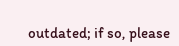outdated; if so, please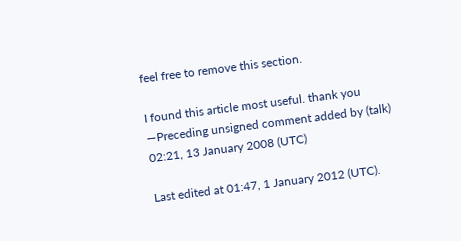feel free to remove this section.

I found this article most useful. thank you —Preceding unsigned comment added by (talk) 02:21, 13 January 2008 (UTC)

Last edited at 01:47, 1 January 2012 (UTC).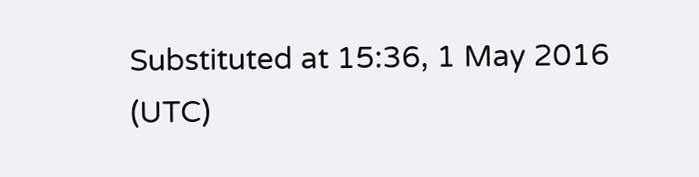Substituted at 15:36, 1 May 2016 (UTC)